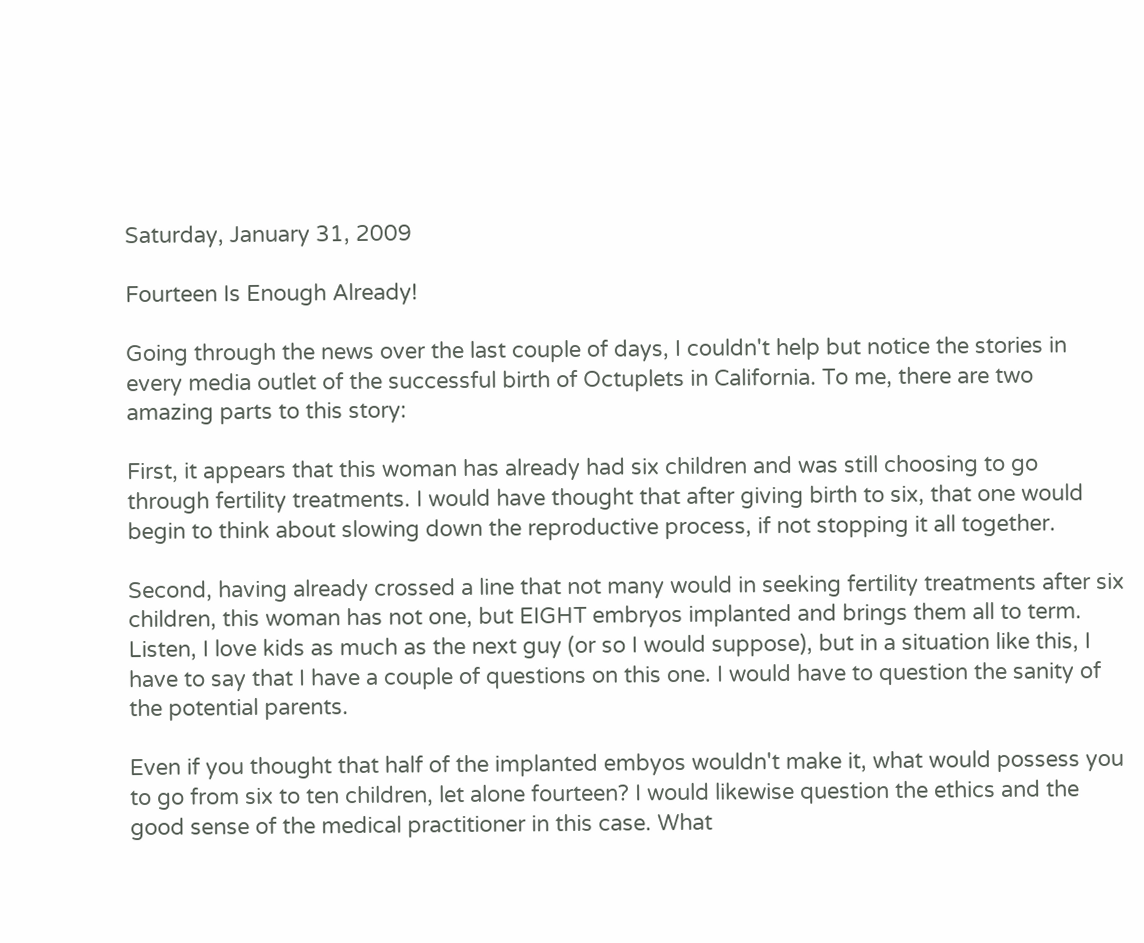Saturday, January 31, 2009

Fourteen Is Enough Already!

Going through the news over the last couple of days, I couldn't help but notice the stories in every media outlet of the successful birth of Octuplets in California. To me, there are two amazing parts to this story:

First, it appears that this woman has already had six children and was still choosing to go through fertility treatments. I would have thought that after giving birth to six, that one would begin to think about slowing down the reproductive process, if not stopping it all together.

Second, having already crossed a line that not many would in seeking fertility treatments after six children, this woman has not one, but EIGHT embryos implanted and brings them all to term. Listen, I love kids as much as the next guy (or so I would suppose), but in a situation like this, I have to say that I have a couple of questions on this one. I would have to question the sanity of the potential parents.

Even if you thought that half of the implanted embyos wouldn't make it, what would possess you to go from six to ten children, let alone fourteen? I would likewise question the ethics and the good sense of the medical practitioner in this case. What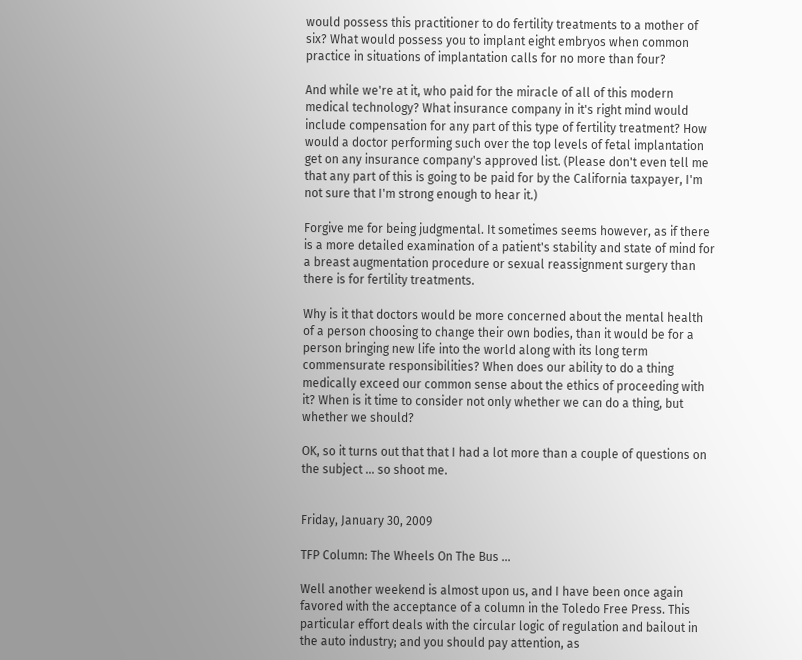would possess this practitioner to do fertility treatments to a mother of six? What would possess you to implant eight embryos when common practice in situations of implantation calls for no more than four?

And while we're at it, who paid for the miracle of all of this modern medical technology? What insurance company in it's right mind would include compensation for any part of this type of fertility treatment? How would a doctor performing such over the top levels of fetal implantation get on any insurance company's approved list. (Please don't even tell me that any part of this is going to be paid for by the California taxpayer, I'm not sure that I'm strong enough to hear it.)

Forgive me for being judgmental. It sometimes seems however, as if there is a more detailed examination of a patient's stability and state of mind for a breast augmentation procedure or sexual reassignment surgery than there is for fertility treatments.

Why is it that doctors would be more concerned about the mental health of a person choosing to change their own bodies, than it would be for a person bringing new life into the world along with its long term commensurate responsibilities? When does our ability to do a thing medically exceed our common sense about the ethics of proceeding with it? When is it time to consider not only whether we can do a thing, but whether we should?

OK, so it turns out that that I had a lot more than a couple of questions on the subject ... so shoot me.


Friday, January 30, 2009

TFP Column: The Wheels On The Bus ...

Well another weekend is almost upon us, and I have been once again favored with the acceptance of a column in the Toledo Free Press. This particular effort deals with the circular logic of regulation and bailout in the auto industry; and you should pay attention, as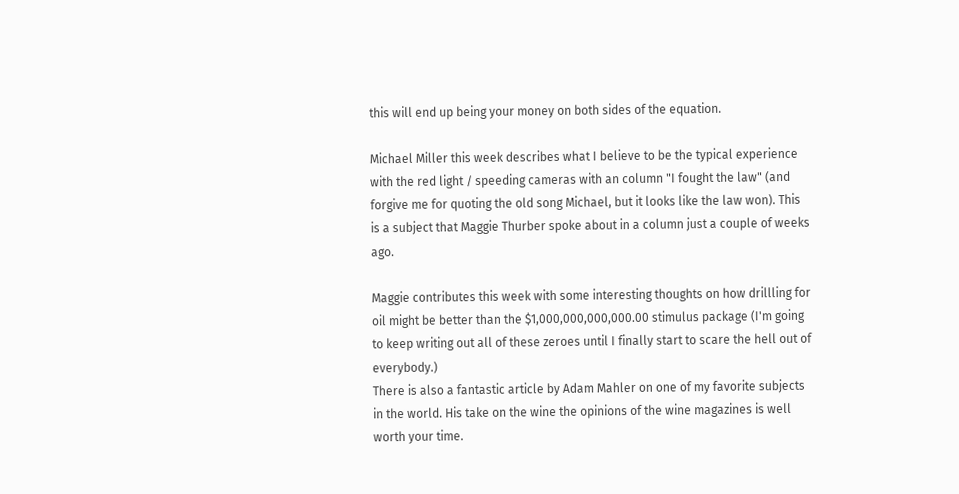this will end up being your money on both sides of the equation.

Michael Miller this week describes what I believe to be the typical experience with the red light / speeding cameras with an column "I fought the law" (and forgive me for quoting the old song Michael, but it looks like the law won). This is a subject that Maggie Thurber spoke about in a column just a couple of weeks ago.

Maggie contributes this week with some interesting thoughts on how drillling for oil might be better than the $1,000,000,000,000.00 stimulus package (I'm going to keep writing out all of these zeroes until I finally start to scare the hell out of everybody.)
There is also a fantastic article by Adam Mahler on one of my favorite subjects in the world. His take on the wine the opinions of the wine magazines is well worth your time.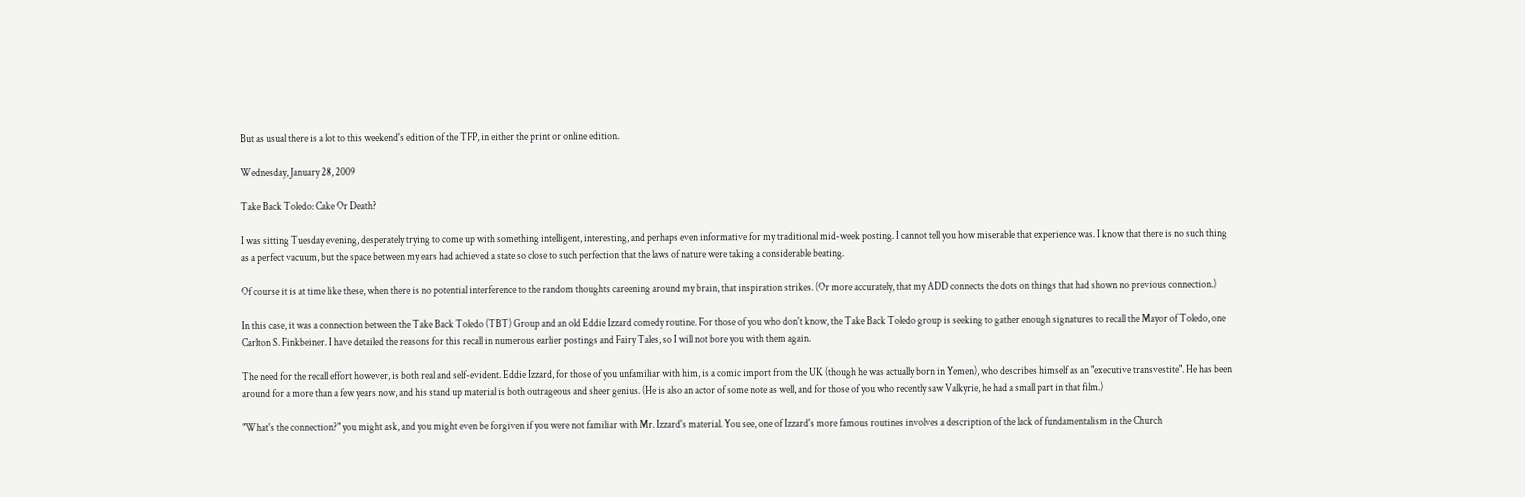But as usual there is a lot to this weekend's edition of the TFP, in either the print or online edition.

Wednesday, January 28, 2009

Take Back Toledo: Cake Or Death?

I was sitting Tuesday evening, desperately trying to come up with something intelligent, interesting, and perhaps even informative for my traditional mid-week posting. I cannot tell you how miserable that experience was. I know that there is no such thing as a perfect vacuum, but the space between my ears had achieved a state so close to such perfection that the laws of nature were taking a considerable beating.

Of course it is at time like these, when there is no potential interference to the random thoughts careening around my brain, that inspiration strikes. (Or more accurately, that my ADD connects the dots on things that had shown no previous connection.)

In this case, it was a connection between the Take Back Toledo (TBT) Group and an old Eddie Izzard comedy routine. For those of you who don't know, the Take Back Toledo group is seeking to gather enough signatures to recall the Mayor of Toledo, one Carlton S. Finkbeiner. I have detailed the reasons for this recall in numerous earlier postings and Fairy Tales, so I will not bore you with them again.

The need for the recall effort however, is both real and self-evident. Eddie Izzard, for those of you unfamiliar with him, is a comic import from the UK (though he was actually born in Yemen), who describes himself as an "executive transvestite". He has been around for a more than a few years now, and his stand up material is both outrageous and sheer genius. (He is also an actor of some note as well, and for those of you who recently saw Valkyrie, he had a small part in that film.)

"What's the connection?" you might ask, and you might even be forgiven if you were not familiar with Mr. Izzard's material. You see, one of Izzard's more famous routines involves a description of the lack of fundamentalism in the Church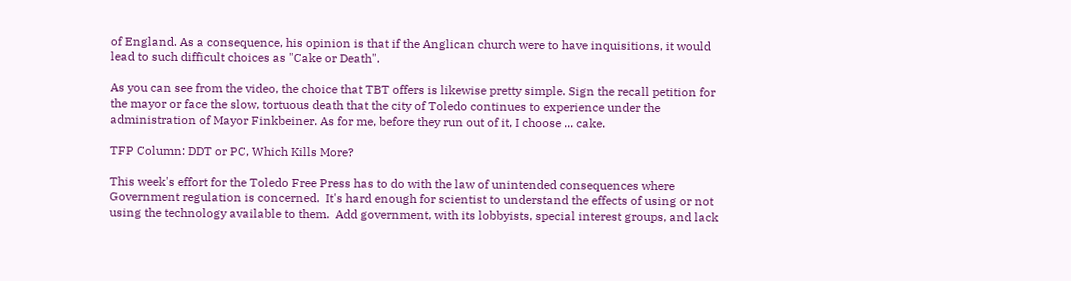of England. As a consequence, his opinion is that if the Anglican church were to have inquisitions, it would lead to such difficult choices as "Cake or Death".

As you can see from the video, the choice that TBT offers is likewise pretty simple. Sign the recall petition for the mayor or face the slow, tortuous death that the city of Toledo continues to experience under the administration of Mayor Finkbeiner. As for me, before they run out of it, I choose ... cake.

TFP Column: DDT or PC, Which Kills More?

This week's effort for the Toledo Free Press has to do with the law of unintended consequences where Government regulation is concerned.  It's hard enough for scientist to understand the effects of using or not using the technology available to them.  Add government, with its lobbyists, special interest groups, and lack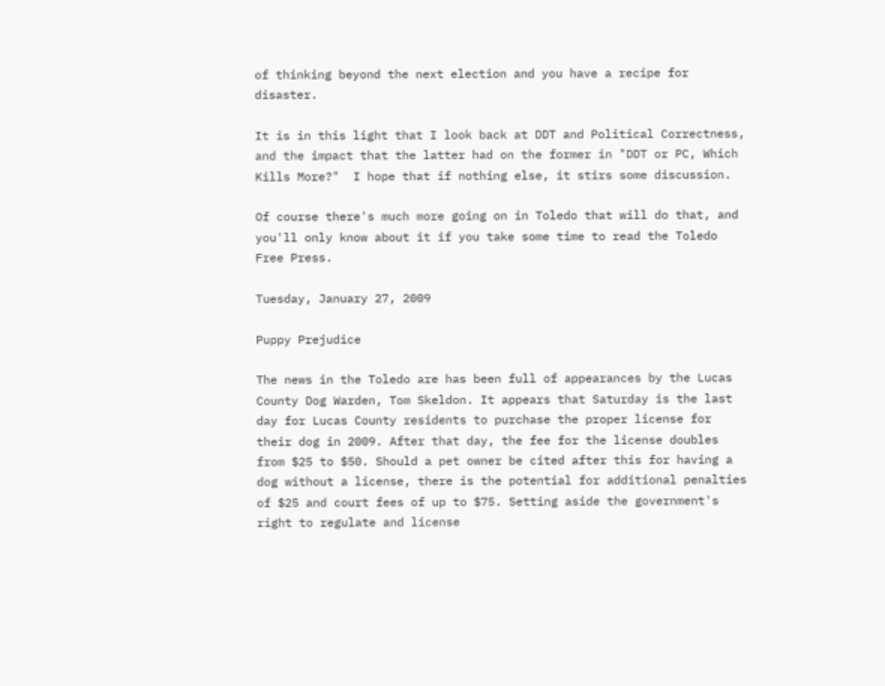of thinking beyond the next election and you have a recipe for disaster.

It is in this light that I look back at DDT and Political Correctness, and the impact that the latter had on the former in "DDT or PC, Which Kills More?"  I hope that if nothing else, it stirs some discussion.

Of course there's much more going on in Toledo that will do that, and you'll only know about it if you take some time to read the Toledo Free Press.

Tuesday, January 27, 2009

Puppy Prejudice

The news in the Toledo are has been full of appearances by the Lucas County Dog Warden, Tom Skeldon. It appears that Saturday is the last day for Lucas County residents to purchase the proper license for their dog in 2009. After that day, the fee for the license doubles from $25 to $50. Should a pet owner be cited after this for having a dog without a license, there is the potential for additional penalties of $25 and court fees of up to $75. Setting aside the government's right to regulate and license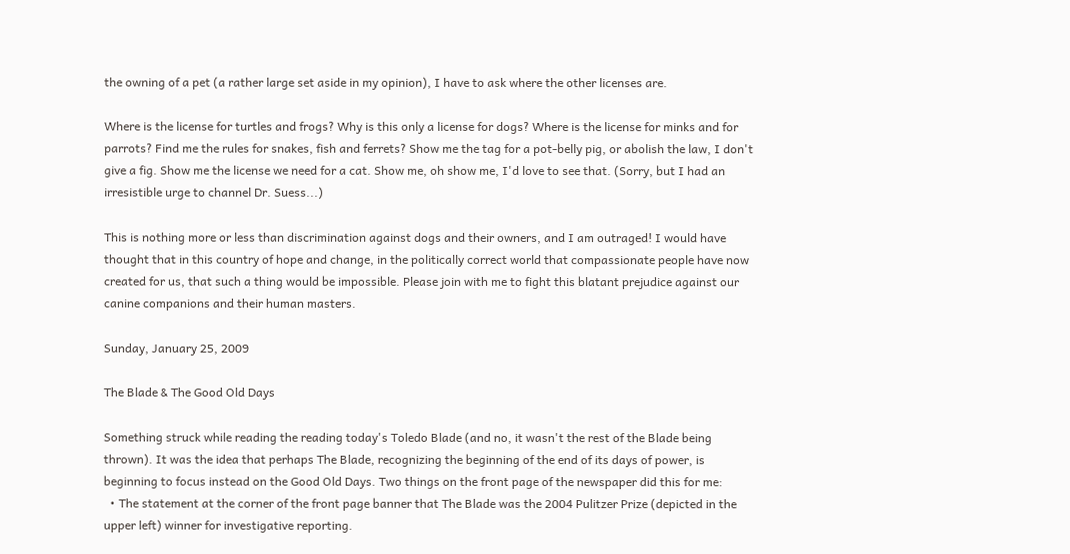the owning of a pet (a rather large set aside in my opinion), I have to ask where the other licenses are.

Where is the license for turtles and frogs? Why is this only a license for dogs? Where is the license for minks and for parrots? Find me the rules for snakes, fish and ferrets? Show me the tag for a pot-belly pig, or abolish the law, I don't give a fig. Show me the license we need for a cat. Show me, oh show me, I'd love to see that. (Sorry, but I had an irresistible urge to channel Dr. Suess...)

This is nothing more or less than discrimination against dogs and their owners, and I am outraged! I would have thought that in this country of hope and change, in the politically correct world that compassionate people have now created for us, that such a thing would be impossible. Please join with me to fight this blatant prejudice against our canine companions and their human masters.

Sunday, January 25, 2009

The Blade & The Good Old Days

Something struck while reading the reading today's Toledo Blade (and no, it wasn't the rest of the Blade being thrown). It was the idea that perhaps The Blade, recognizing the beginning of the end of its days of power, is beginning to focus instead on the Good Old Days. Two things on the front page of the newspaper did this for me:
  • The statement at the corner of the front page banner that The Blade was the 2004 Pulitzer Prize (depicted in the upper left) winner for investigative reporting.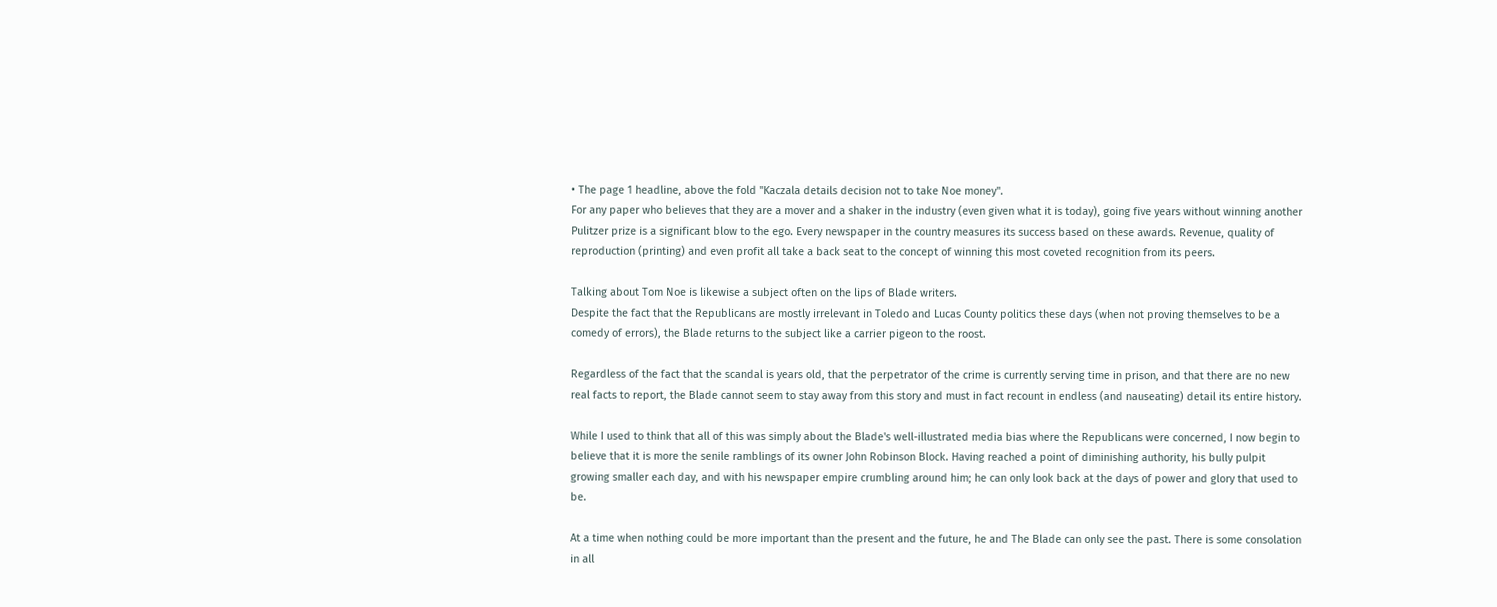• The page 1 headline, above the fold "Kaczala details decision not to take Noe money".
For any paper who believes that they are a mover and a shaker in the industry (even given what it is today), going five years without winning another Pulitzer prize is a significant blow to the ego. Every newspaper in the country measures its success based on these awards. Revenue, quality of reproduction (printing) and even profit all take a back seat to the concept of winning this most coveted recognition from its peers.

Talking about Tom Noe is likewise a subject often on the lips of Blade writers.
Despite the fact that the Republicans are mostly irrelevant in Toledo and Lucas County politics these days (when not proving themselves to be a comedy of errors), the Blade returns to the subject like a carrier pigeon to the roost.

Regardless of the fact that the scandal is years old, that the perpetrator of the crime is currently serving time in prison, and that there are no new real facts to report, the Blade cannot seem to stay away from this story and must in fact recount in endless (and nauseating) detail its entire history.

While I used to think that all of this was simply about the Blade's well-illustrated media bias where the Republicans were concerned, I now begin to believe that it is more the senile ramblings of its owner John Robinson Block. Having reached a point of diminishing authority, his bully pulpit growing smaller each day, and with his newspaper empire crumbling around him; he can only look back at the days of power and glory that used to be.

At a time when nothing could be more important than the present and the future, he and The Blade can only see the past. There is some consolation in all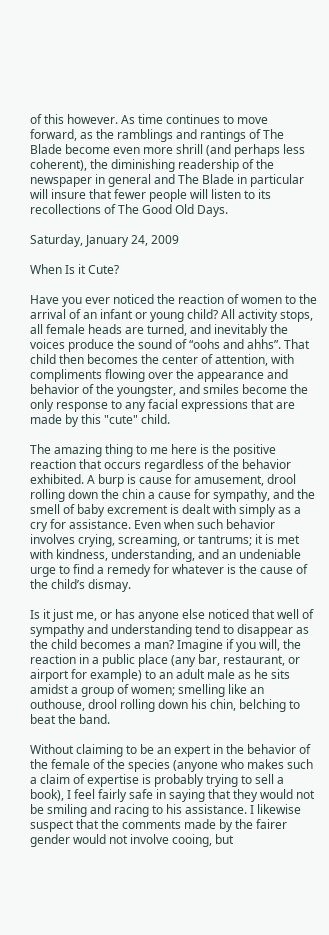of this however. As time continues to move forward, as the ramblings and rantings of The Blade become even more shrill (and perhaps less coherent), the diminishing readership of the newspaper in general and The Blade in particular will insure that fewer people will listen to its recollections of The Good Old Days.

Saturday, January 24, 2009

When Is it Cute?

Have you ever noticed the reaction of women to the arrival of an infant or young child? All activity stops, all female heads are turned, and inevitably the voices produce the sound of “oohs and ahhs”. That child then becomes the center of attention, with compliments flowing over the appearance and behavior of the youngster, and smiles become the only response to any facial expressions that are made by this "cute" child.

The amazing thing to me here is the positive reaction that occurs regardless of the behavior exhibited. A burp is cause for amusement, drool rolling down the chin a cause for sympathy, and the smell of baby excrement is dealt with simply as a cry for assistance. Even when such behavior involves crying, screaming, or tantrums; it is met with kindness, understanding, and an undeniable urge to find a remedy for whatever is the cause of the child’s dismay.

Is it just me, or has anyone else noticed that well of sympathy and understanding tend to disappear as the child becomes a man? Imagine if you will, the reaction in a public place (any bar, restaurant, or airport for example) to an adult male as he sits amidst a group of women; smelling like an outhouse, drool rolling down his chin, belching to beat the band.

Without claiming to be an expert in the behavior of the female of the species (anyone who makes such a claim of expertise is probably trying to sell a book), I feel fairly safe in saying that they would not be smiling and racing to his assistance. I likewise suspect that the comments made by the fairer gender would not involve cooing, but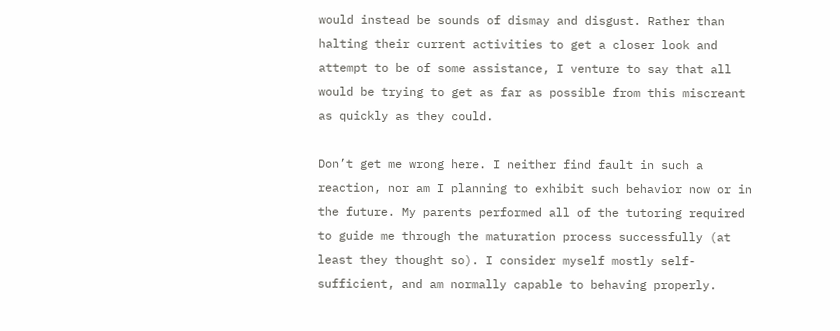would instead be sounds of dismay and disgust. Rather than halting their current activities to get a closer look and attempt to be of some assistance, I venture to say that all would be trying to get as far as possible from this miscreant as quickly as they could.

Don’t get me wrong here. I neither find fault in such a reaction, nor am I planning to exhibit such behavior now or in the future. My parents performed all of the tutoring required to guide me through the maturation process successfully (at least they thought so). I consider myself mostly self-sufficient, and am normally capable to behaving properly.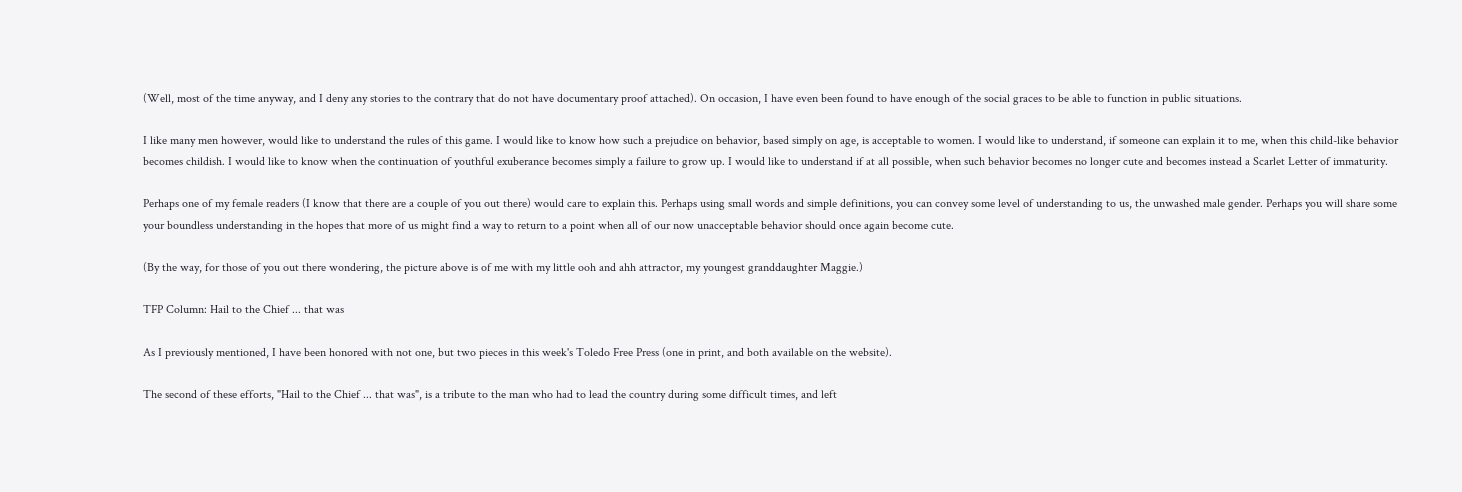(Well, most of the time anyway, and I deny any stories to the contrary that do not have documentary proof attached). On occasion, I have even been found to have enough of the social graces to be able to function in public situations.

I like many men however, would like to understand the rules of this game. I would like to know how such a prejudice on behavior, based simply on age, is acceptable to women. I would like to understand, if someone can explain it to me, when this child-like behavior becomes childish. I would like to know when the continuation of youthful exuberance becomes simply a failure to grow up. I would like to understand if at all possible, when such behavior becomes no longer cute and becomes instead a Scarlet Letter of immaturity.

Perhaps one of my female readers (I know that there are a couple of you out there) would care to explain this. Perhaps using small words and simple definitions, you can convey some level of understanding to us, the unwashed male gender. Perhaps you will share some your boundless understanding in the hopes that more of us might find a way to return to a point when all of our now unacceptable behavior should once again become cute.

(By the way, for those of you out there wondering, the picture above is of me with my little ooh and ahh attractor, my youngest granddaughter Maggie.)

TFP Column: Hail to the Chief ... that was

As I previously mentioned, I have been honored with not one, but two pieces in this week's Toledo Free Press (one in print, and both available on the website).

The second of these efforts, "Hail to the Chief ... that was", is a tribute to the man who had to lead the country during some difficult times, and left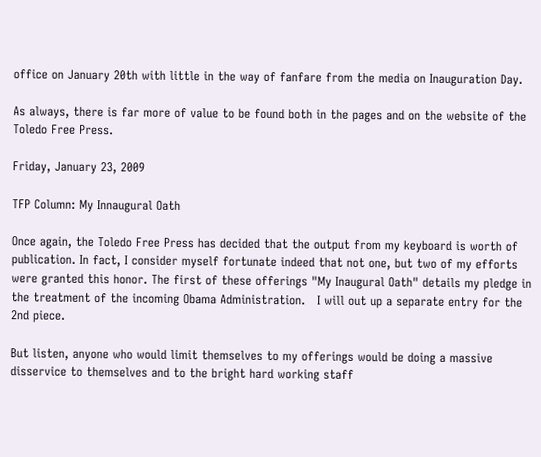office on January 20th with little in the way of fanfare from the media on Inauguration Day.

As always, there is far more of value to be found both in the pages and on the website of the Toledo Free Press.

Friday, January 23, 2009

TFP Column: My Innaugural Oath

Once again, the Toledo Free Press has decided that the output from my keyboard is worth of publication. In fact, I consider myself fortunate indeed that not one, but two of my efforts were granted this honor. The first of these offerings "My Inaugural Oath" details my pledge in the treatment of the incoming Obama Administration.   I will out up a separate entry for the 2nd piece.

But listen, anyone who would limit themselves to my offerings would be doing a massive disservice to themselves and to the bright hard working staff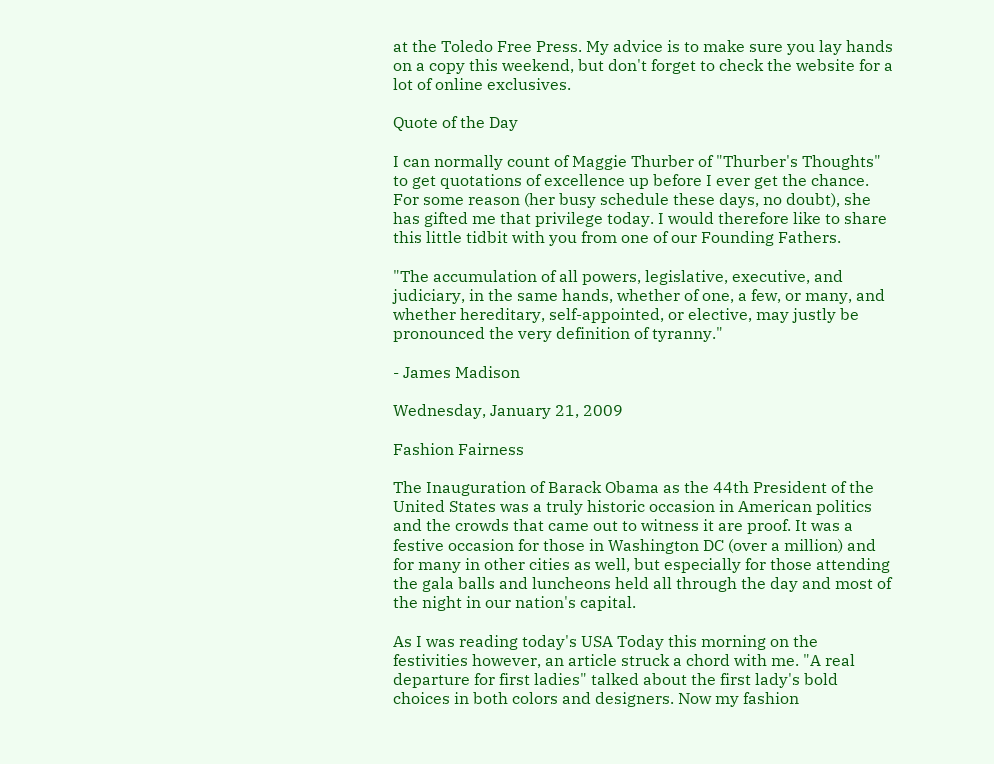at the Toledo Free Press. My advice is to make sure you lay hands on a copy this weekend, but don't forget to check the website for a lot of online exclusives.

Quote of the Day

I can normally count of Maggie Thurber of "Thurber's Thoughts" to get quotations of excellence up before I ever get the chance. For some reason (her busy schedule these days, no doubt), she has gifted me that privilege today. I would therefore like to share this little tidbit with you from one of our Founding Fathers.

"The accumulation of all powers, legislative, executive, and judiciary, in the same hands, whether of one, a few, or many, and whether hereditary, self-appointed, or elective, may justly be pronounced the very definition of tyranny."

- James Madison

Wednesday, January 21, 2009

Fashion Fairness

The Inauguration of Barack Obama as the 44th President of the United States was a truly historic occasion in American politics and the crowds that came out to witness it are proof. It was a festive occasion for those in Washington DC (over a million) and for many in other cities as well, but especially for those attending the gala balls and luncheons held all through the day and most of the night in our nation's capital.

As I was reading today's USA Today this morning on the festivities however, an article struck a chord with me. "A real departure for first ladies" talked about the first lady's bold choices in both colors and designers. Now my fashion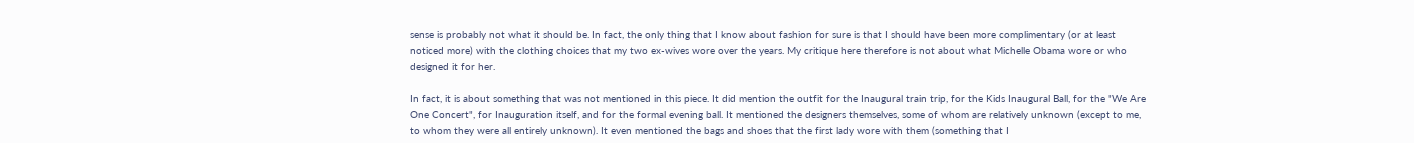sense is probably not what it should be. In fact, the only thing that I know about fashion for sure is that I should have been more complimentary (or at least noticed more) with the clothing choices that my two ex-wives wore over the years. My critique here therefore is not about what Michelle Obama wore or who designed it for her.

In fact, it is about something that was not mentioned in this piece. It did mention the outfit for the Inaugural train trip, for the Kids Inaugural Ball, for the "We Are One Concert", for Inauguration itself, and for the formal evening ball. It mentioned the designers themselves, some of whom are relatively unknown (except to me, to whom they were all entirely unknown). It even mentioned the bags and shoes that the first lady wore with them (something that I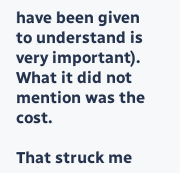have been given to understand is very important). What it did not mention was the cost.

That struck me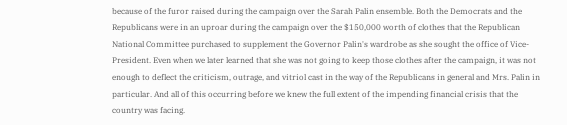because of the furor raised during the campaign over the Sarah Palin ensemble. Both the Democrats and the Republicans were in an uproar during the campaign over the $150,000 worth of clothes that the Republican National Committee purchased to supplement the Governor Palin's wardrobe as she sought the office of Vice-President. Even when we later learned that she was not going to keep those clothes after the campaign, it was not enough to deflect the criticism, outrage, and vitriol cast in the way of the Republicans in general and Mrs. Palin in particular. And all of this occurring before we knew the full extent of the impending financial crisis that the country was facing.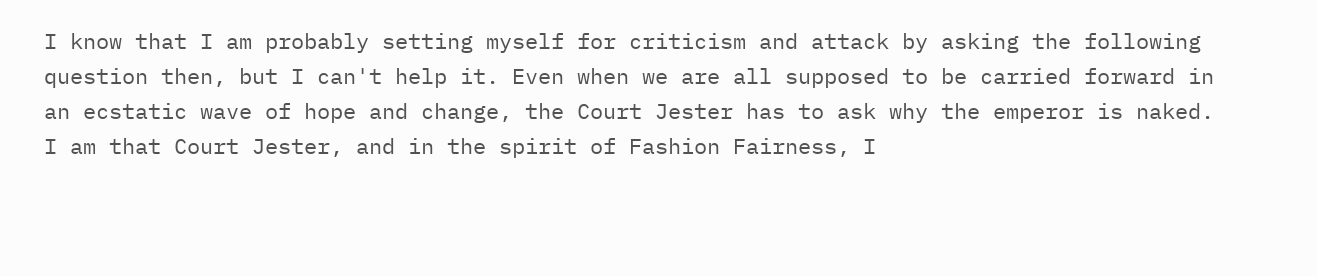I know that I am probably setting myself for criticism and attack by asking the following question then, but I can't help it. Even when we are all supposed to be carried forward in an ecstatic wave of hope and change, the Court Jester has to ask why the emperor is naked. I am that Court Jester, and in the spirit of Fashion Fairness, I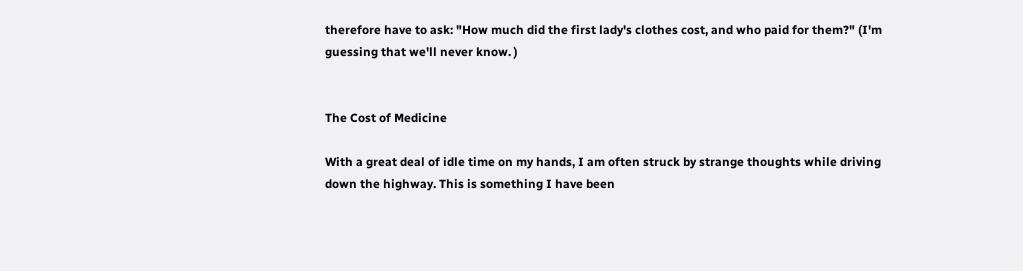therefore have to ask: "How much did the first lady's clothes cost, and who paid for them?" (I'm guessing that we'll never know. )


The Cost of Medicine

With a great deal of idle time on my hands, I am often struck by strange thoughts while driving down the highway. This is something I have been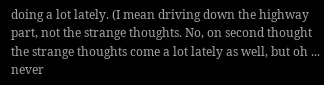doing a lot lately. (I mean driving down the highway part, not the strange thoughts. No, on second thought the strange thoughts come a lot lately as well, but oh ... never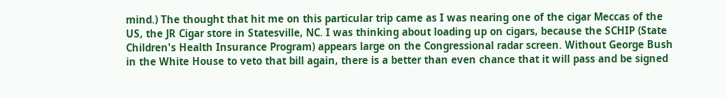mind.) The thought that hit me on this particular trip came as I was nearing one of the cigar Meccas of the US, the JR Cigar store in Statesville, NC. I was thinking about loading up on cigars, because the SCHIP (State Children's Health Insurance Program) appears large on the Congressional radar screen. Without George Bush in the White House to veto that bill again, there is a better than even chance that it will pass and be signed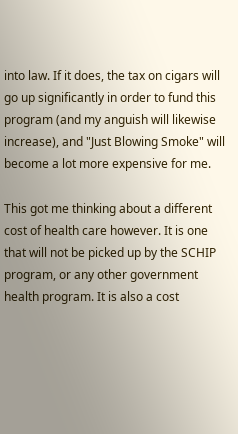into law. If it does, the tax on cigars will go up significantly in order to fund this program (and my anguish will likewise increase), and "Just Blowing Smoke" will become a lot more expensive for me.

This got me thinking about a different cost of health care however. It is one that will not be picked up by the SCHIP program, or any other government health program. It is also a cost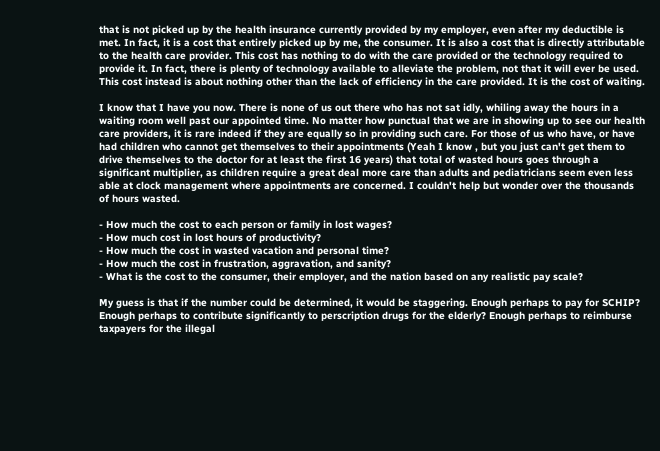that is not picked up by the health insurance currently provided by my employer, even after my deductible is met. In fact, it is a cost that entirely picked up by me, the consumer. It is also a cost that is directly attributable to the health care provider. This cost has nothing to do with the care provided or the technology required to provide it. In fact, there is plenty of technology available to alleviate the problem, not that it will ever be used. This cost instead is about nothing other than the lack of efficiency in the care provided. It is the cost of waiting.

I know that I have you now. There is none of us out there who has not sat idly, whiling away the hours in a waiting room well past our appointed time. No matter how punctual that we are in showing up to see our health care providers, it is rare indeed if they are equally so in providing such care. For those of us who have, or have had children who cannot get themselves to their appointments (Yeah I know , but you just can't get them to drive themselves to the doctor for at least the first 16 years) that total of wasted hours goes through a significant multiplier, as children require a great deal more care than adults and pediatricians seem even less able at clock management where appointments are concerned. I couldn't help but wonder over the thousands of hours wasted.

- How much the cost to each person or family in lost wages?
- How much cost in lost hours of productivity?
- How much the cost in wasted vacation and personal time?
- How much the cost in frustration, aggravation, and sanity?
- What is the cost to the consumer, their employer, and the nation based on any realistic pay scale?

My guess is that if the number could be determined, it would be staggering. Enough perhaps to pay for SCHIP? Enough perhaps to contribute significantly to perscription drugs for the elderly? Enough perhaps to reimburse taxpayers for the illegal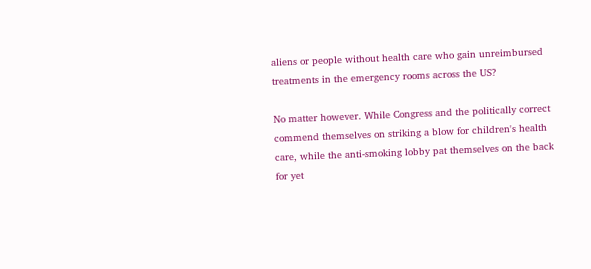aliens or people without health care who gain unreimbursed treatments in the emergency rooms across the US?

No matter however. While Congress and the politically correct commend themselves on striking a blow for children's health care, while the anti-smoking lobby pat themselves on the back for yet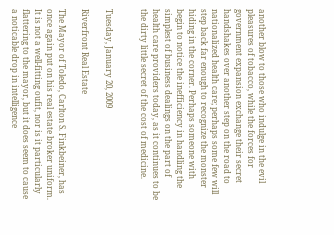another blow to those who indulge in the evil pleasures of tobacco, while the forces for government expansion exchange their secret handshakes over another step on the road to nationalized health care; perhaps some few will step back far enough to recognize the monster hiding in the corner. Perhaps someone with begin to notice the inefficiency in handling the simplest of business dealings on the part of health care providers today, as it continues to be the dirty little secret of the cost of medicine.


Tuesday, January 20, 2009

Riverfront Real Estate

The Mayor of Toledo, Carlton S. Finkbeiner, has once again put on his real estate broker uniform. It is not a well-fitting oufit, nor is it particularly flattering to the mayor, but it does seem to cause a noticable drop in intelligence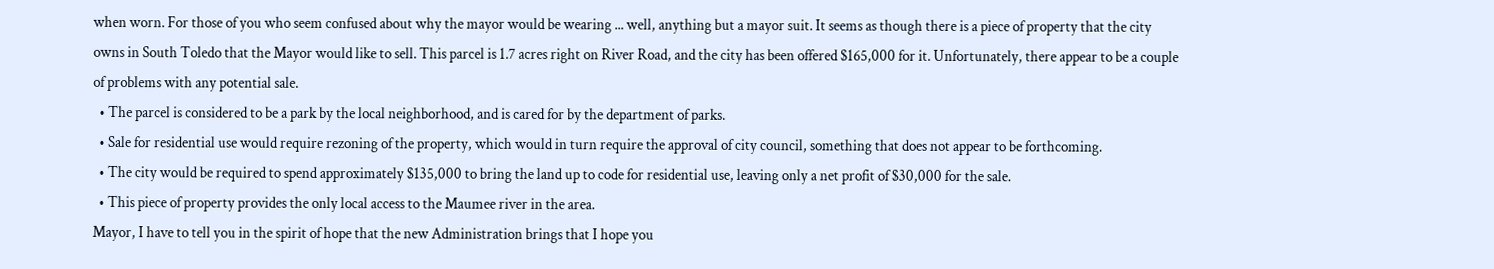when worn. For those of you who seem confused about why the mayor would be wearing ... well, anything but a mayor suit. It seems as though there is a piece of property that the city owns in South Toledo that the Mayor would like to sell. This parcel is 1.7 acres right on River Road, and the city has been offered $165,000 for it. Unfortunately, there appear to be a couple of problems with any potential sale.
  • The parcel is considered to be a park by the local neighborhood, and is cared for by the department of parks.
  • Sale for residential use would require rezoning of the property, which would in turn require the approval of city council, something that does not appear to be forthcoming.
  • The city would be required to spend approximately $135,000 to bring the land up to code for residential use, leaving only a net profit of $30,000 for the sale.
  • This piece of property provides the only local access to the Maumee river in the area.
Mayor, I have to tell you in the spirit of hope that the new Administration brings that I hope you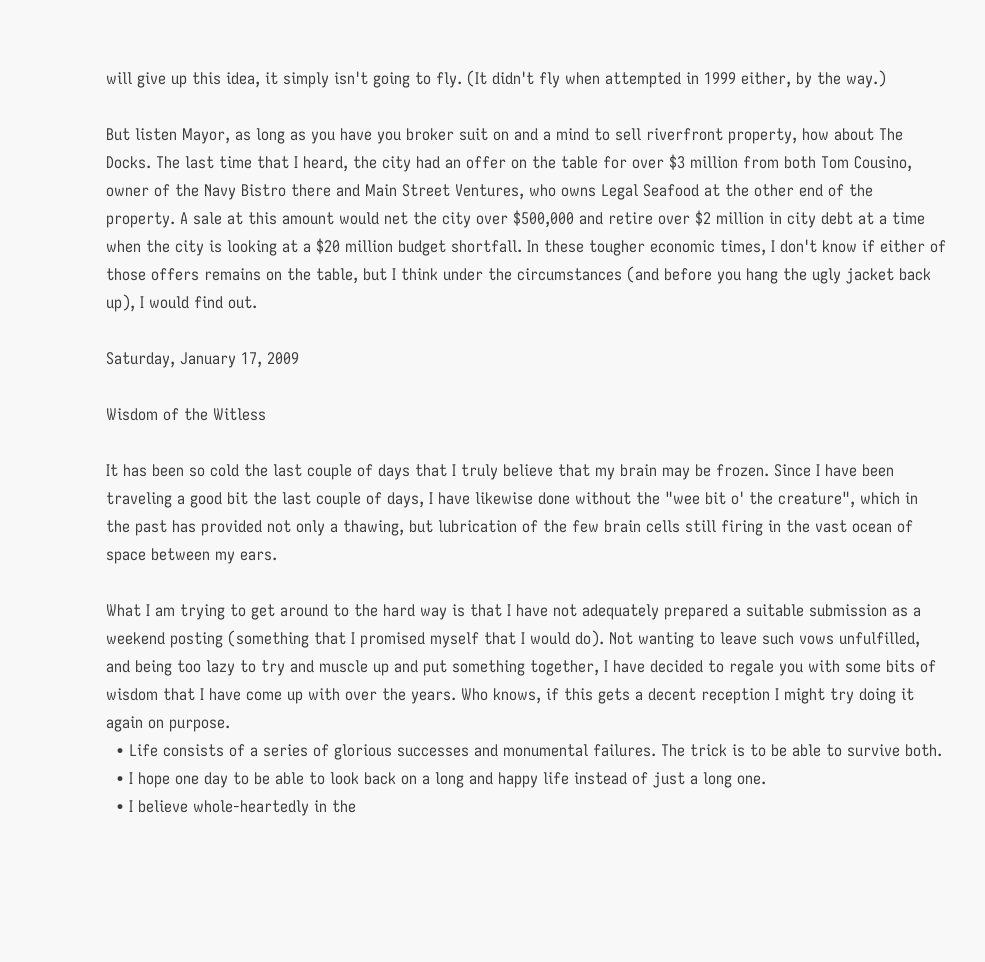will give up this idea, it simply isn't going to fly. (It didn't fly when attempted in 1999 either, by the way.)

But listen Mayor, as long as you have you broker suit on and a mind to sell riverfront property, how about The Docks. The last time that I heard, the city had an offer on the table for over $3 million from both Tom Cousino, owner of the Navy Bistro there and Main Street Ventures, who owns Legal Seafood at the other end of the property. A sale at this amount would net the city over $500,000 and retire over $2 million in city debt at a time when the city is looking at a $20 million budget shortfall. In these tougher economic times, I don't know if either of those offers remains on the table, but I think under the circumstances (and before you hang the ugly jacket back up), I would find out.

Saturday, January 17, 2009

Wisdom of the Witless

It has been so cold the last couple of days that I truly believe that my brain may be frozen. Since I have been traveling a good bit the last couple of days, I have likewise done without the "wee bit o' the creature", which in the past has provided not only a thawing, but lubrication of the few brain cells still firing in the vast ocean of space between my ears.

What I am trying to get around to the hard way is that I have not adequately prepared a suitable submission as a weekend posting (something that I promised myself that I would do). Not wanting to leave such vows unfulfilled, and being too lazy to try and muscle up and put something together, I have decided to regale you with some bits of wisdom that I have come up with over the years. Who knows, if this gets a decent reception I might try doing it again on purpose.
  • Life consists of a series of glorious successes and monumental failures. The trick is to be able to survive both.
  • I hope one day to be able to look back on a long and happy life instead of just a long one.
  • I believe whole-heartedly in the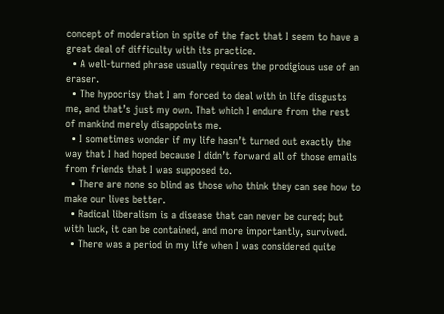concept of moderation in spite of the fact that I seem to have a great deal of difficulty with its practice.
  • A well-turned phrase usually requires the prodigious use of an eraser.
  • The hypocrisy that I am forced to deal with in life disgusts me, and that’s just my own. That which I endure from the rest of mankind merely disappoints me.
  • I sometimes wonder if my life hasn’t turned out exactly the way that I had hoped because I didn’t forward all of those emails from friends that I was supposed to.
  • There are none so blind as those who think they can see how to make our lives better.
  • Radical liberalism is a disease that can never be cured; but with luck, it can be contained, and more importantly, survived.
  • There was a period in my life when I was considered quite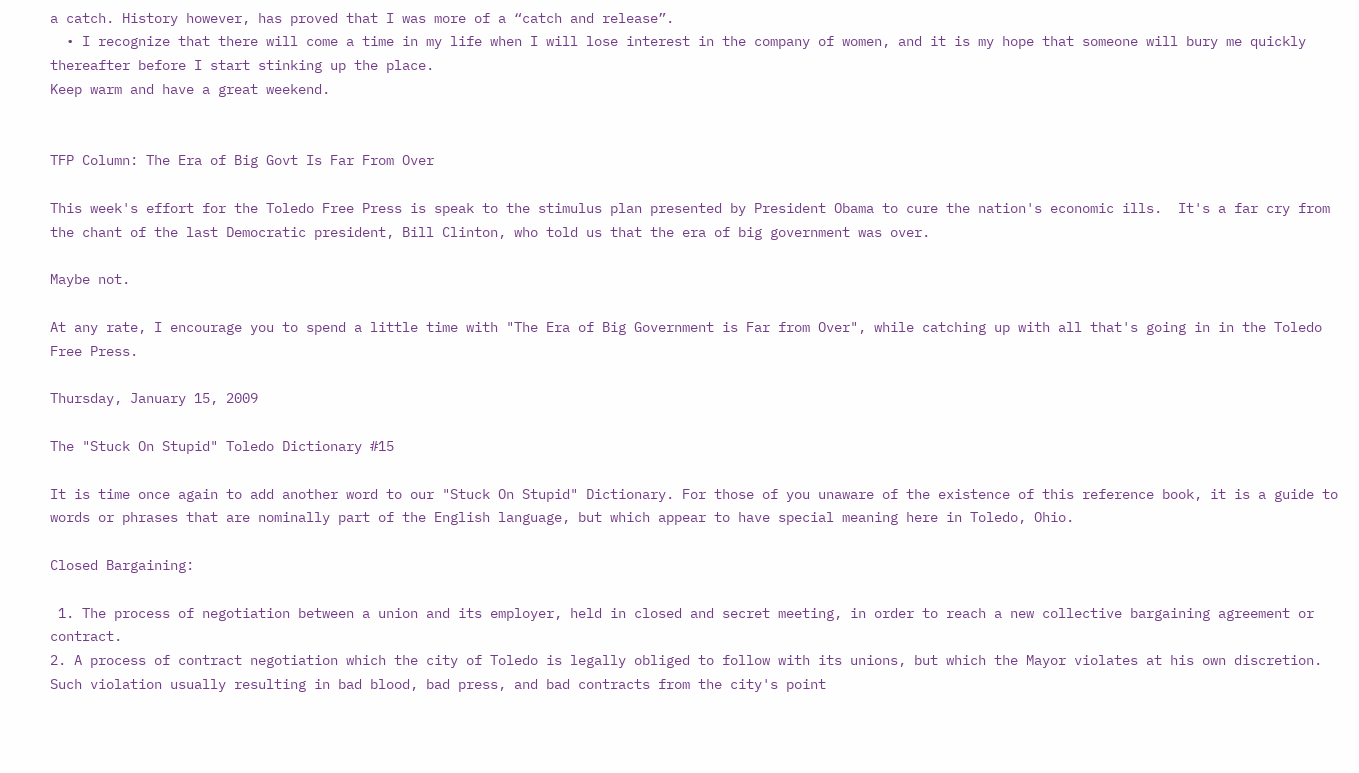a catch. History however, has proved that I was more of a “catch and release”.
  • I recognize that there will come a time in my life when I will lose interest in the company of women, and it is my hope that someone will bury me quickly thereafter before I start stinking up the place.
Keep warm and have a great weekend.


TFP Column: The Era of Big Govt Is Far From Over

This week's effort for the Toledo Free Press is speak to the stimulus plan presented by President Obama to cure the nation's economic ills.  It's a far cry from the chant of the last Democratic president, Bill Clinton, who told us that the era of big government was over.

Maybe not.

At any rate, I encourage you to spend a little time with "The Era of Big Government is Far from Over", while catching up with all that's going in in the Toledo Free Press.

Thursday, January 15, 2009

The "Stuck On Stupid" Toledo Dictionary #15

It is time once again to add another word to our "Stuck On Stupid" Dictionary. For those of you unaware of the existence of this reference book, it is a guide to words or phrases that are nominally part of the English language, but which appear to have special meaning here in Toledo, Ohio.

Closed Bargaining:

 1. The process of negotiation between a union and its employer, held in closed and secret meeting, in order to reach a new collective bargaining agreement or contract.
2. A process of contract negotiation which the city of Toledo is legally obliged to follow with its unions, but which the Mayor violates at his own discretion. Such violation usually resulting in bad blood, bad press, and bad contracts from the city's point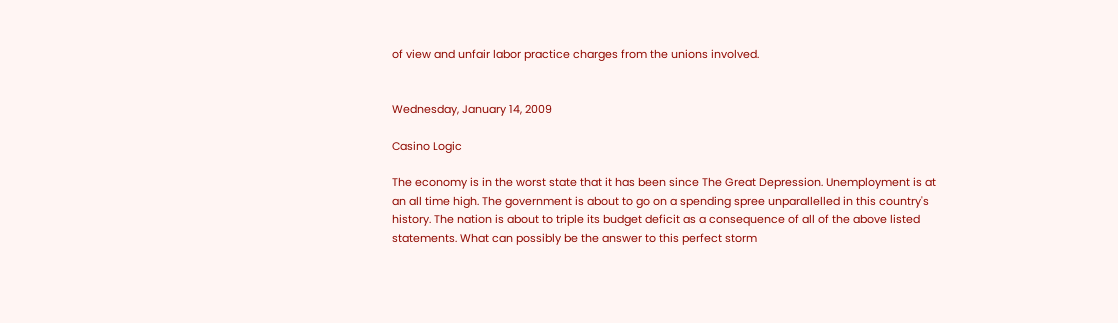of view and unfair labor practice charges from the unions involved.


Wednesday, January 14, 2009

Casino Logic

The economy is in the worst state that it has been since The Great Depression. Unemployment is at an all time high. The government is about to go on a spending spree unparallelled in this country's history. The nation is about to triple its budget deficit as a consequence of all of the above listed statements. What can possibly be the answer to this perfect storm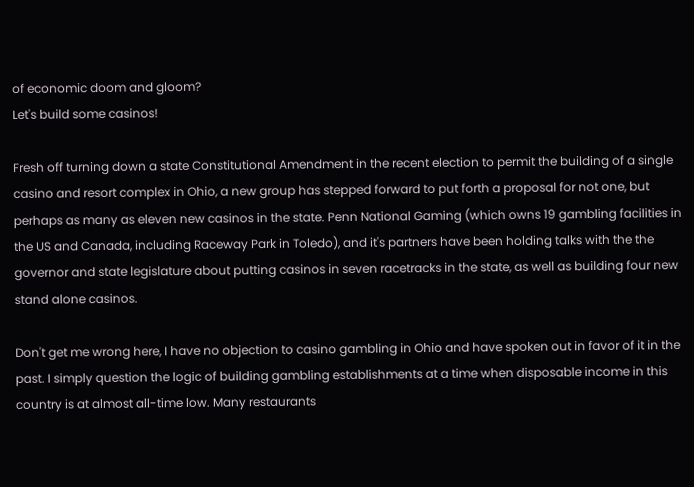of economic doom and gloom?
Let's build some casinos!

Fresh off turning down a state Constitutional Amendment in the recent election to permit the building of a single casino and resort complex in Ohio, a new group has stepped forward to put forth a proposal for not one, but perhaps as many as eleven new casinos in the state. Penn National Gaming (which owns 19 gambling facilities in the US and Canada, including Raceway Park in Toledo), and it's partners have been holding talks with the the governor and state legislature about putting casinos in seven racetracks in the state, as well as building four new stand alone casinos.

Don't get me wrong here, I have no objection to casino gambling in Ohio and have spoken out in favor of it in the past. I simply question the logic of building gambling establishments at a time when disposable income in this country is at almost all-time low. Many restaurants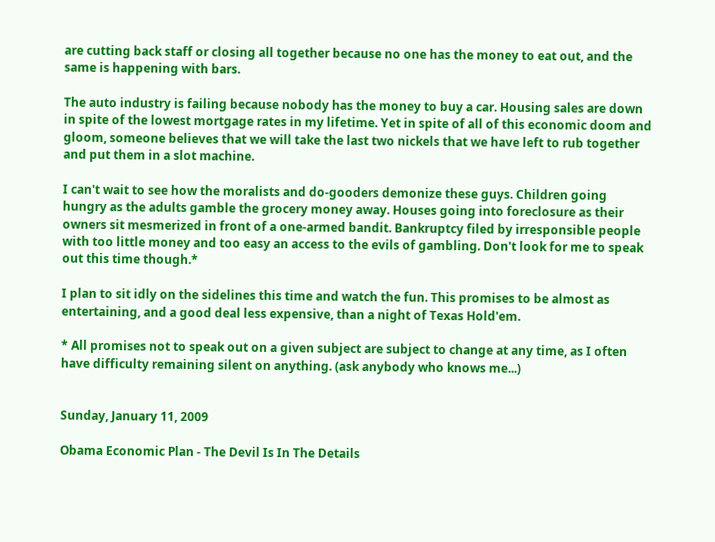are cutting back staff or closing all together because no one has the money to eat out, and the same is happening with bars.

The auto industry is failing because nobody has the money to buy a car. Housing sales are down in spite of the lowest mortgage rates in my lifetime. Yet in spite of all of this economic doom and gloom, someone believes that we will take the last two nickels that we have left to rub together and put them in a slot machine.

I can't wait to see how the moralists and do-gooders demonize these guys. Children going hungry as the adults gamble the grocery money away. Houses going into foreclosure as their owners sit mesmerized in front of a one-armed bandit. Bankruptcy filed by irresponsible people with too little money and too easy an access to the evils of gambling. Don't look for me to speak out this time though.*

I plan to sit idly on the sidelines this time and watch the fun. This promises to be almost as entertaining, and a good deal less expensive, than a night of Texas Hold'em.

* All promises not to speak out on a given subject are subject to change at any time, as I often have difficulty remaining silent on anything. (ask anybody who knows me...)


Sunday, January 11, 2009

Obama Economic Plan - The Devil Is In The Details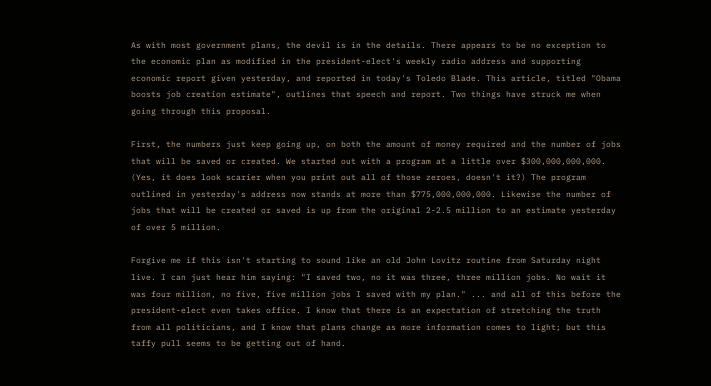As with most government plans, the devil is in the details. There appears to be no exception to the economic plan as modified in the president-elect's weekly radio address and supporting economic report given yesterday, and reported in today's Toledo Blade. This article, titled "Obama boosts job creation estimate", outlines that speech and report. Two things have struck me when going through this proposal.

First, the numbers just keep going up, on both the amount of money required and the number of jobs that will be saved or created. We started out with a program at a little over $300,000,000,000. (Yes, it does look scarier when you print out all of those zeroes, doesn't it?) The program outlined in yesterday's address now stands at more than $775,000,000,000. Likewise the number of jobs that will be created or saved is up from the original 2-2.5 million to an estimate yesterday of over 5 million.

Forgive me if this isn't starting to sound like an old John Lovitz routine from Saturday night live. I can just hear him saying: "I saved two, no it was three, three million jobs. No wait it was four million, no five, five million jobs I saved with my plan." ... and all of this before the president-elect even takes office. I know that there is an expectation of stretching the truth from all politicians, and I know that plans change as more information comes to light; but this taffy pull seems to be getting out of hand.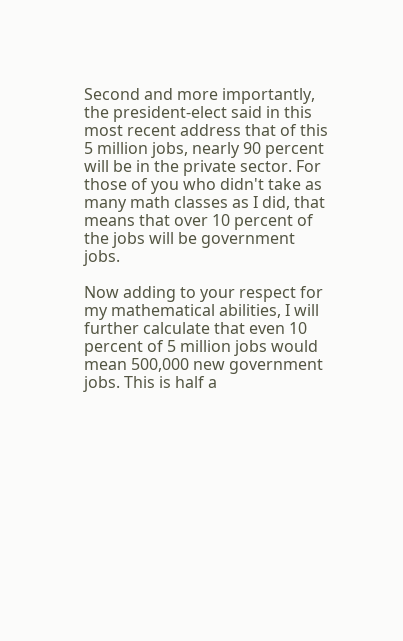Second and more importantly, the president-elect said in this most recent address that of this 5 million jobs, nearly 90 percent will be in the private sector. For those of you who didn't take as many math classes as I did, that means that over 10 percent of the jobs will be government jobs.

Now adding to your respect for my mathematical abilities, I will further calculate that even 10 percent of 5 million jobs would mean 500,000 new government jobs. This is half a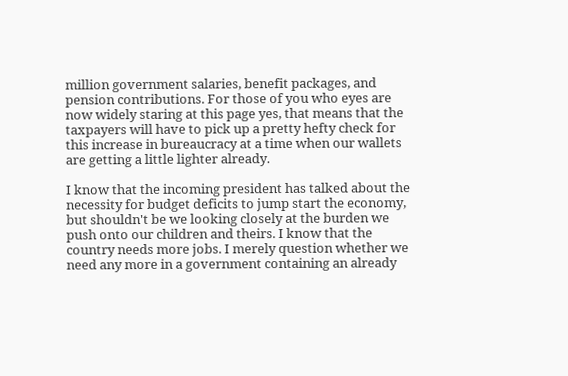million government salaries, benefit packages, and pension contributions. For those of you who eyes are now widely staring at this page yes, that means that the taxpayers will have to pick up a pretty hefty check for this increase in bureaucracy at a time when our wallets are getting a little lighter already.

I know that the incoming president has talked about the necessity for budget deficits to jump start the economy, but shouldn't be we looking closely at the burden we push onto our children and theirs. I know that the country needs more jobs. I merely question whether we need any more in a government containing an already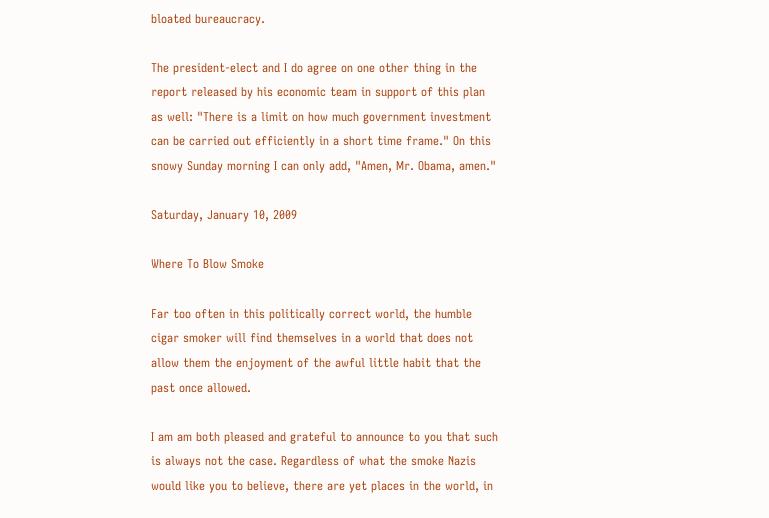bloated bureaucracy.

The president-elect and I do agree on one other thing in the report released by his economic team in support of this plan as well: "There is a limit on how much government investment can be carried out efficiently in a short time frame." On this snowy Sunday morning I can only add, "Amen, Mr. Obama, amen."

Saturday, January 10, 2009

Where To Blow Smoke

Far too often in this politically correct world, the humble cigar smoker will find themselves in a world that does not allow them the enjoyment of the awful little habit that the past once allowed.

I am am both pleased and grateful to announce to you that such is always not the case. Regardless of what the smoke Nazis would like you to believe, there are yet places in the world, in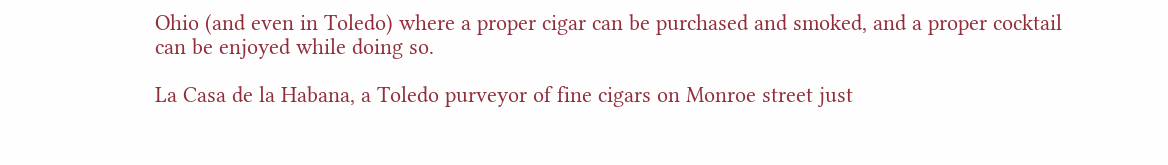Ohio (and even in Toledo) where a proper cigar can be purchased and smoked, and a proper cocktail can be enjoyed while doing so.

La Casa de la Habana, a Toledo purveyor of fine cigars on Monroe street just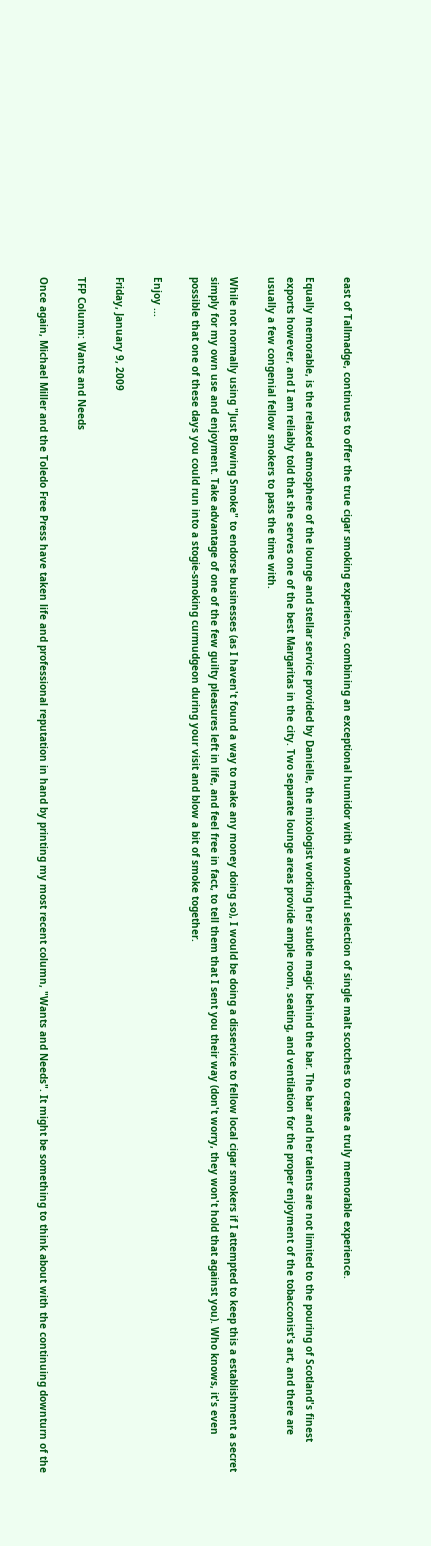east of Tallmadge, continues to offer the true cigar smoking experience, combining an exceptional humidor with a wonderful selection of single malt scotches to create a truly memorable experience.

Equally memorable, is the relaxed atmosphere of the lounge and stellar service provided by Danielle, the mixologist working her subtle magic behind the bar. The bar and her talents are not limited to the pouring of Scotland's finest exports however, and I am reliably told that she serves one of the best Margaritas in the city. Two separate lounge areas provide ample room, seating, and ventilation for the proper enjoyment of the tobacconist's art, and there are usually a few congenial fellow smokers to pass the time with.

While not normally using "Just Blowing Smoke" to endorse businesses (as I haven't found a way to make any money doing so), I would be doing a disservice to fellow local cigar smokers if I attempted to keep this a establishment a secret simply for my own use and enjoyment. Take advantage of one of the few guilty pleasures left in life, and feel free in fact, to tell them that I sent you their way (don't worry, they won't hold that against you). Who knows, it's even possible that one of these days you could run into a stogie-smoking curmudgeon during your visit and blow a bit of smoke together.

Enjoy ...

Friday, January 9, 2009

TFP Column: Wants and Needs

Once again, Michael Miller and the Toledo Free Press have taken life and professional reputation in hand by printing my most recent column, "Wants and Needs". It might be something to think about with the continuing downturn of the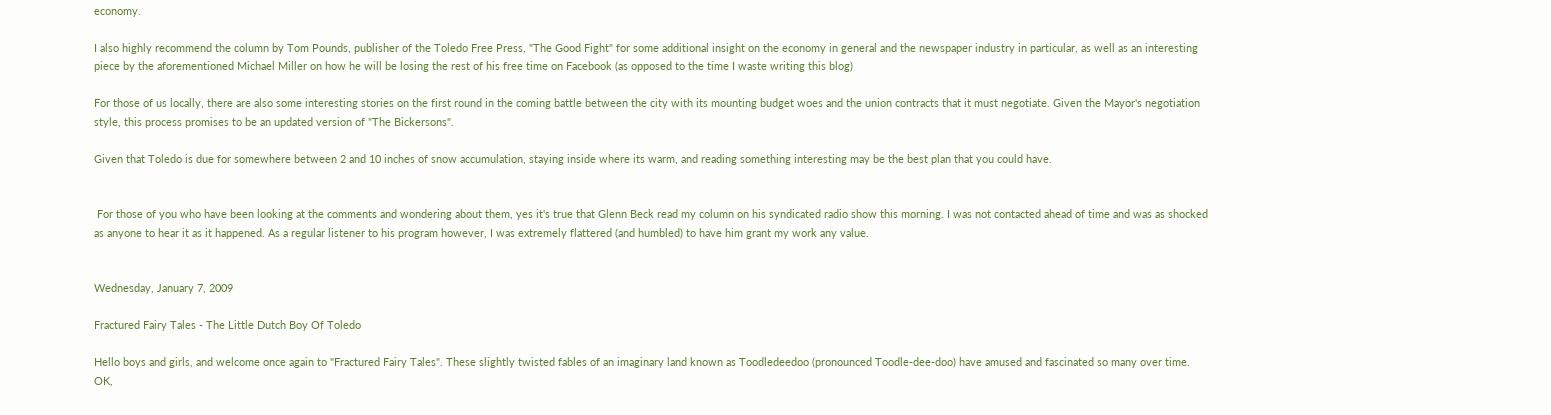economy.

I also highly recommend the column by Tom Pounds, publisher of the Toledo Free Press, "The Good Fight" for some additional insight on the economy in general and the newspaper industry in particular, as well as an interesting piece by the aforementioned Michael Miller on how he will be losing the rest of his free time on Facebook (as opposed to the time I waste writing this blog)

For those of us locally, there are also some interesting stories on the first round in the coming battle between the city with its mounting budget woes and the union contracts that it must negotiate. Given the Mayor's negotiation style, this process promises to be an updated version of "The Bickersons".

Given that Toledo is due for somewhere between 2 and 10 inches of snow accumulation, staying inside where its warm, and reading something interesting may be the best plan that you could have.


 For those of you who have been looking at the comments and wondering about them, yes it's true that Glenn Beck read my column on his syndicated radio show this morning. I was not contacted ahead of time and was as shocked as anyone to hear it as it happened. As a regular listener to his program however, I was extremely flattered (and humbled) to have him grant my work any value.


Wednesday, January 7, 2009

Fractured Fairy Tales - The Little Dutch Boy Of Toledo

Hello boys and girls, and welcome once again to "Fractured Fairy Tales". These slightly twisted fables of an imaginary land known as Toodledeedoo (pronounced Toodle-dee-doo) have amused and fascinated so many over time. OK,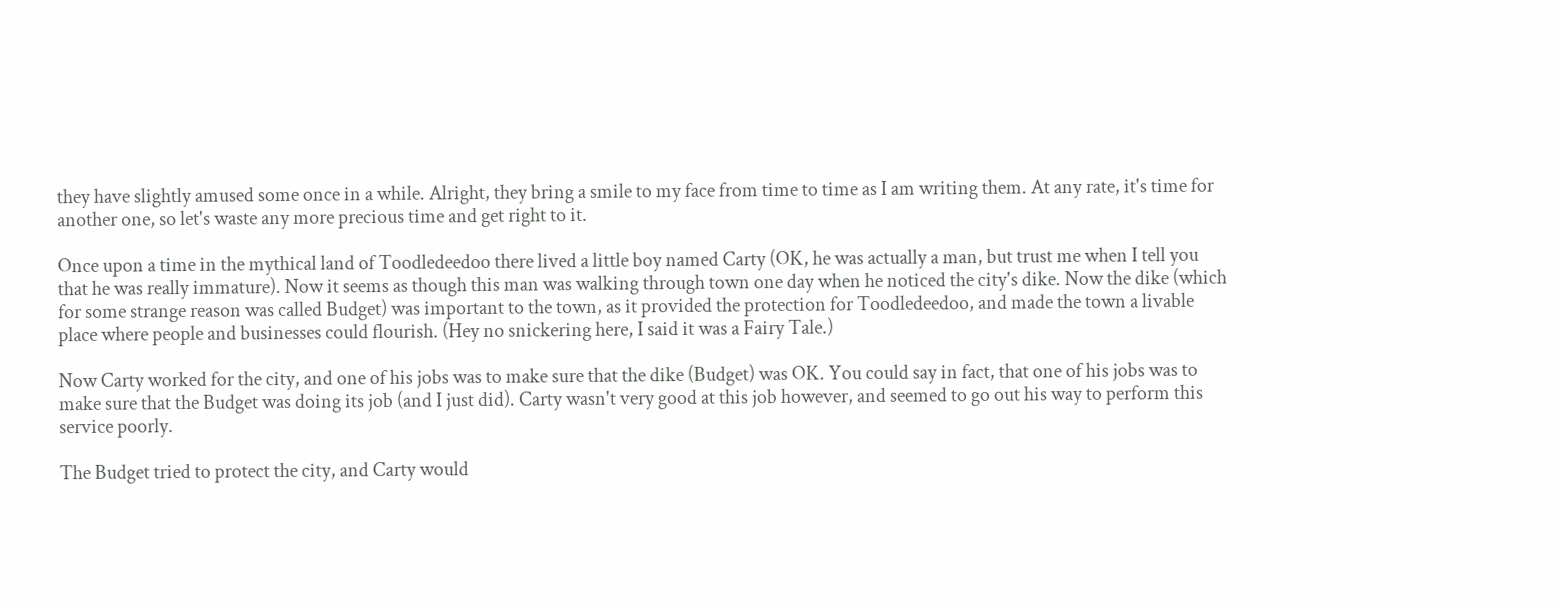they have slightly amused some once in a while. Alright, they bring a smile to my face from time to time as I am writing them. At any rate, it's time for another one, so let's waste any more precious time and get right to it.

Once upon a time in the mythical land of Toodledeedoo there lived a little boy named Carty (OK, he was actually a man, but trust me when I tell you that he was really immature). Now it seems as though this man was walking through town one day when he noticed the city's dike. Now the dike (which for some strange reason was called Budget) was important to the town, as it provided the protection for Toodledeedoo, and made the town a livable place where people and businesses could flourish. (Hey no snickering here, I said it was a Fairy Tale.)

Now Carty worked for the city, and one of his jobs was to make sure that the dike (Budget) was OK. You could say in fact, that one of his jobs was to make sure that the Budget was doing its job (and I just did). Carty wasn't very good at this job however, and seemed to go out his way to perform this service poorly.

The Budget tried to protect the city, and Carty would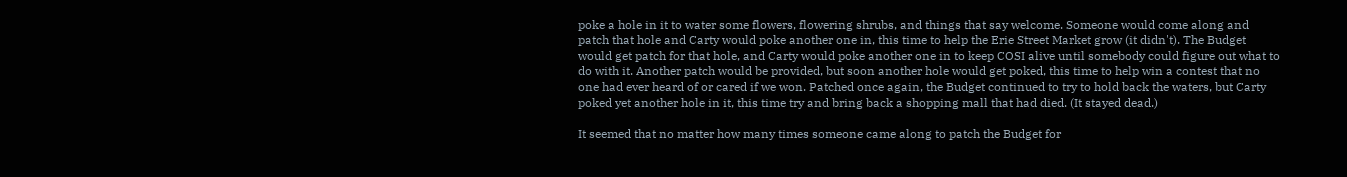poke a hole in it to water some flowers, flowering shrubs, and things that say welcome. Someone would come along and patch that hole and Carty would poke another one in, this time to help the Erie Street Market grow (it didn't). The Budget would get patch for that hole, and Carty would poke another one in to keep COSI alive until somebody could figure out what to do with it. Another patch would be provided, but soon another hole would get poked, this time to help win a contest that no one had ever heard of or cared if we won. Patched once again, the Budget continued to try to hold back the waters, but Carty poked yet another hole in it, this time try and bring back a shopping mall that had died. (It stayed dead.)

It seemed that no matter how many times someone came along to patch the Budget for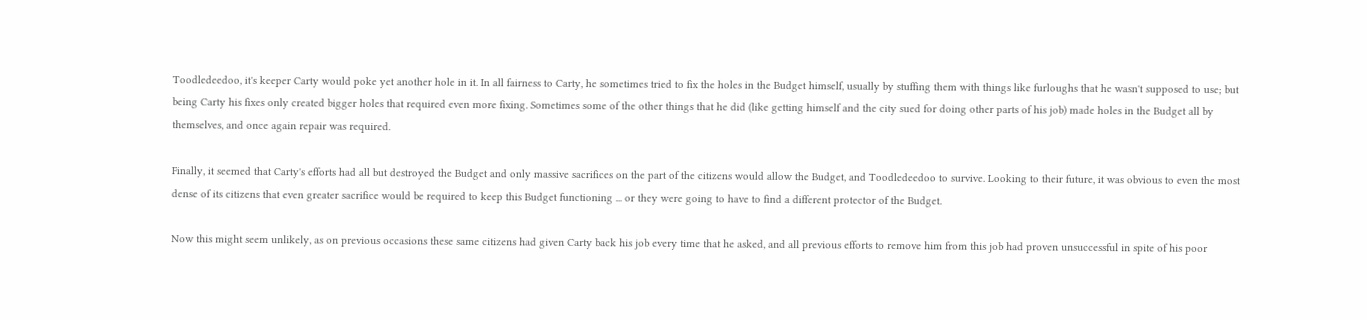Toodledeedoo, it's keeper Carty would poke yet another hole in it. In all fairness to Carty, he sometimes tried to fix the holes in the Budget himself, usually by stuffing them with things like furloughs that he wasn't supposed to use; but being Carty his fixes only created bigger holes that required even more fixing. Sometimes some of the other things that he did (like getting himself and the city sued for doing other parts of his job) made holes in the Budget all by themselves, and once again repair was required.

Finally, it seemed that Carty's efforts had all but destroyed the Budget and only massive sacrifices on the part of the citizens would allow the Budget, and Toodledeedoo to survive. Looking to their future, it was obvious to even the most dense of its citizens that even greater sacrifice would be required to keep this Budget functioning ... or they were going to have to find a different protector of the Budget.

Now this might seem unlikely, as on previous occasions these same citizens had given Carty back his job every time that he asked, and all previous efforts to remove him from this job had proven unsuccessful in spite of his poor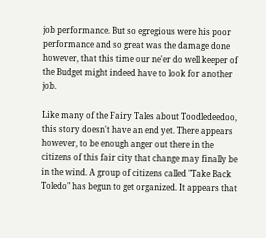job performance. But so egregious were his poor performance and so great was the damage done however, that this time our ne'er do well keeper of the Budget might indeed have to look for another job.

Like many of the Fairy Tales about Toodledeedoo, this story doesn't have an end yet. There appears however, to be enough anger out there in the citizens of this fair city that change may finally be in the wind. A group of citizens called "Take Back Toledo" has begun to get organized. It appears that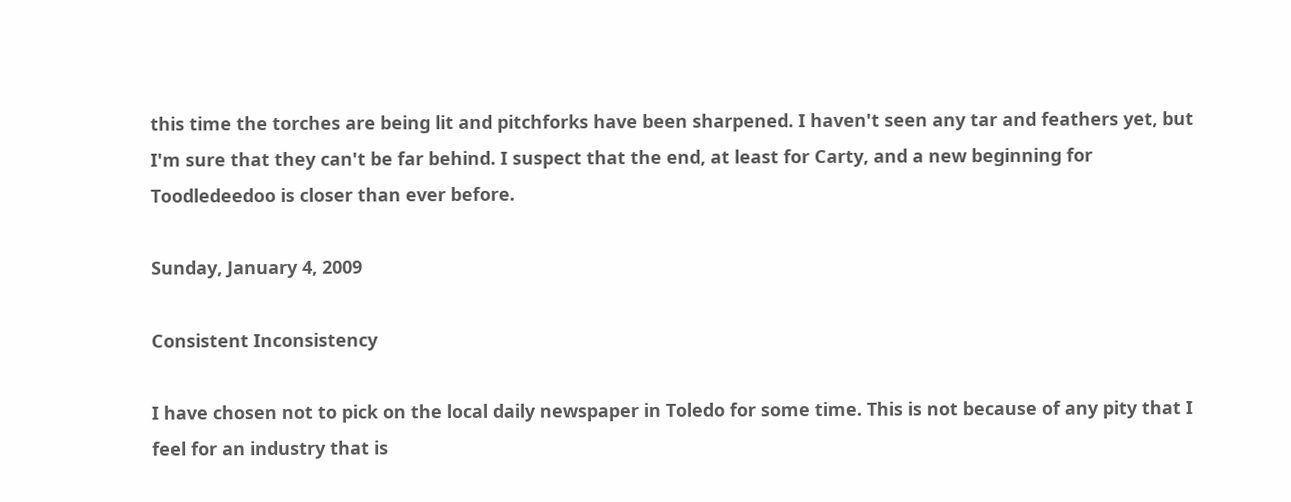this time the torches are being lit and pitchforks have been sharpened. I haven't seen any tar and feathers yet, but I'm sure that they can't be far behind. I suspect that the end, at least for Carty, and a new beginning for Toodledeedoo is closer than ever before.

Sunday, January 4, 2009

Consistent Inconsistency

I have chosen not to pick on the local daily newspaper in Toledo for some time. This is not because of any pity that I feel for an industry that is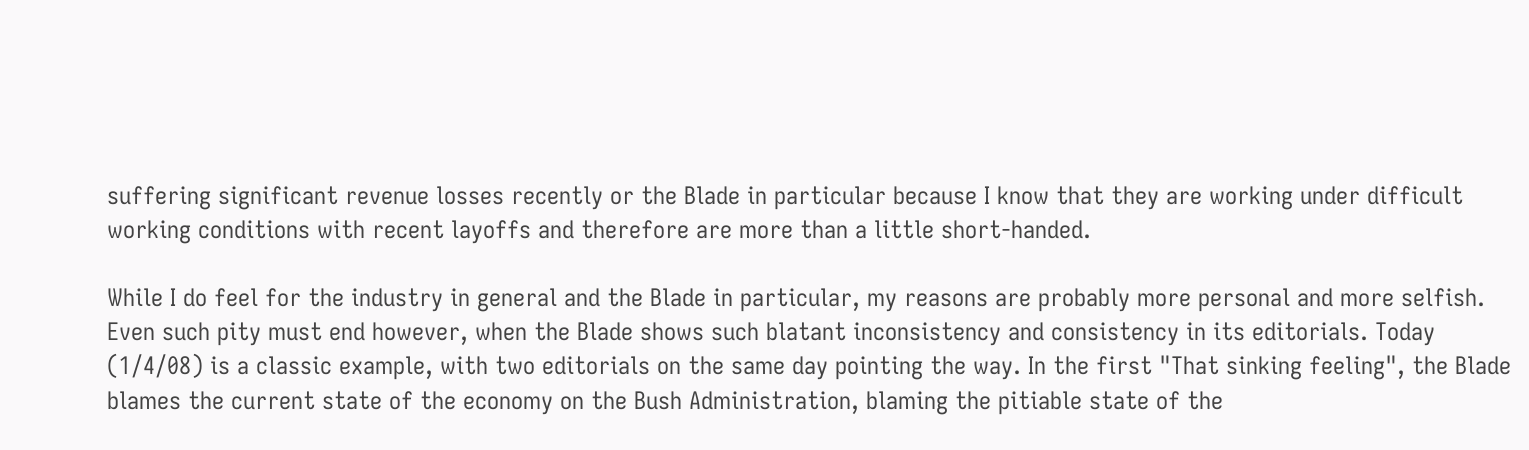suffering significant revenue losses recently or the Blade in particular because I know that they are working under difficult working conditions with recent layoffs and therefore are more than a little short-handed.

While I do feel for the industry in general and the Blade in particular, my reasons are probably more personal and more selfish. Even such pity must end however, when the Blade shows such blatant inconsistency and consistency in its editorials. Today (1/4/08) is a classic example, with two editorials on the same day pointing the way. In the first "That sinking feeling", the Blade blames the current state of the economy on the Bush Administration, blaming the pitiable state of the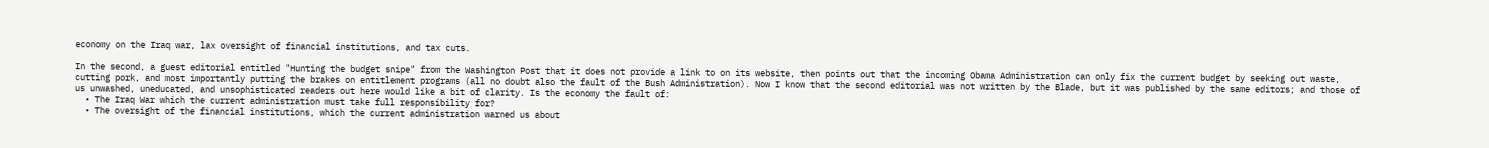economy on the Iraq war, lax oversight of financial institutions, and tax cuts.

In the second, a guest editorial entitled "Hunting the budget snipe" from the Washington Post that it does not provide a link to on its website, then points out that the incoming Obama Administration can only fix the current budget by seeking out waste, cutting pork, and most importantly putting the brakes on entitlement programs (all no doubt also the fault of the Bush Administration). Now I know that the second editorial was not written by the Blade, but it was published by the same editors; and those of us unwashed, uneducated, and unsophisticated readers out here would like a bit of clarity. Is the economy the fault of:
  • The Iraq War which the current administration must take full responsibility for?
  • The oversight of the financial institutions, which the current administration warned us about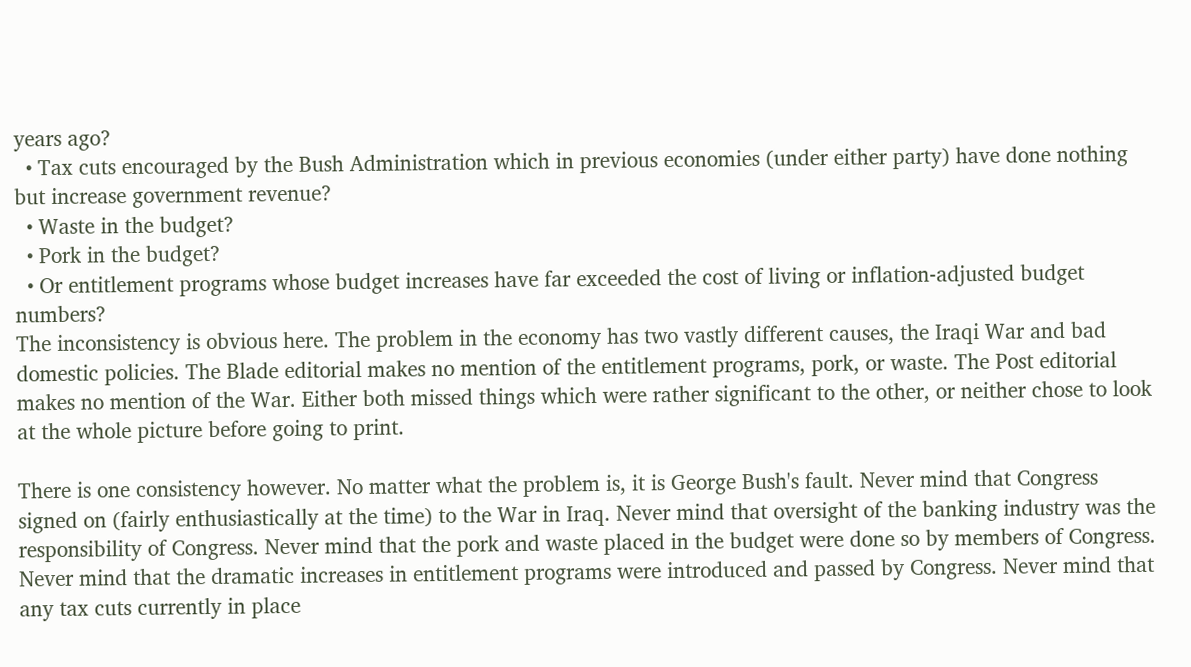years ago?
  • Tax cuts encouraged by the Bush Administration which in previous economies (under either party) have done nothing but increase government revenue?
  • Waste in the budget?
  • Pork in the budget?
  • Or entitlement programs whose budget increases have far exceeded the cost of living or inflation-adjusted budget numbers?
The inconsistency is obvious here. The problem in the economy has two vastly different causes, the Iraqi War and bad domestic policies. The Blade editorial makes no mention of the entitlement programs, pork, or waste. The Post editorial makes no mention of the War. Either both missed things which were rather significant to the other, or neither chose to look at the whole picture before going to print.

There is one consistency however. No matter what the problem is, it is George Bush's fault. Never mind that Congress signed on (fairly enthusiastically at the time) to the War in Iraq. Never mind that oversight of the banking industry was the responsibility of Congress. Never mind that the pork and waste placed in the budget were done so by members of Congress. Never mind that the dramatic increases in entitlement programs were introduced and passed by Congress. Never mind that any tax cuts currently in place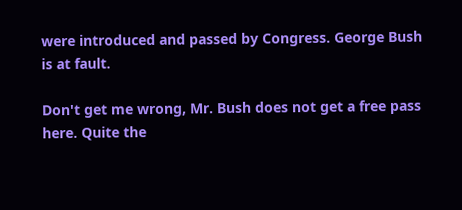were introduced and passed by Congress. George Bush is at fault.

Don't get me wrong, Mr. Bush does not get a free pass here. Quite the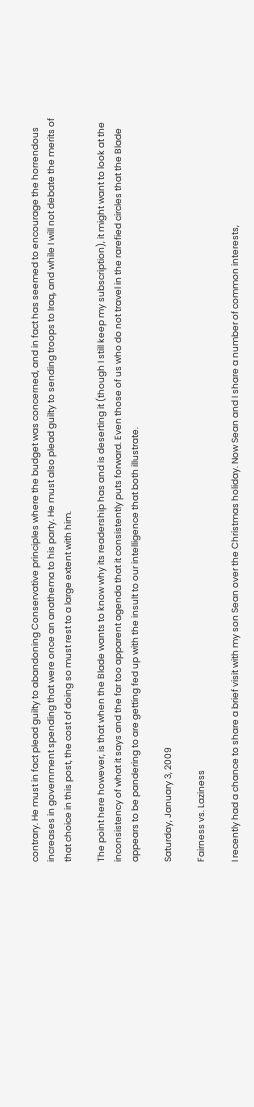contrary. He must in fact plead guilty to abandoning Conservative principles where the budget was concerned, and in fact has seemed to encourage the horrendous increases in government spending that were once an anathema to his party. He must also plead guilty to sending troops to Iraq, and while I will not debate the merits of that choice in this post, the cost of doing so must rest to a large extent with him.

The point here however, is that when the Blade wants to know why its readership has and is deserting it (though I still keep my subscription), it might want to look at the inconsistency of what it says and the far too apparent agenda that it consistently puts forward. Even those of us who do not travel in the rarefied circles that the Blade appears to be pandering to are getting fed up with the insult to our intelligence that both illustrate.

Saturday, January 3, 2009

Fairness vs. Laziness

I recently had a chance to share a brief visit with my son Sean over the Christmas holiday. Now Sean and I share a number of common interests,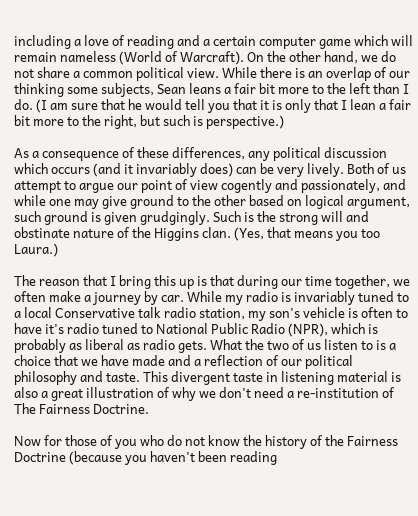including a love of reading and a certain computer game which will remain nameless (World of Warcraft). On the other hand, we do not share a common political view. While there is an overlap of our thinking some subjects, Sean leans a fair bit more to the left than I do. (I am sure that he would tell you that it is only that I lean a fair bit more to the right, but such is perspective.)

As a consequence of these differences, any political discussion which occurs (and it invariably does) can be very lively. Both of us attempt to argue our point of view cogently and passionately, and while one may give ground to the other based on logical argument, such ground is given grudgingly. Such is the strong will and obstinate nature of the Higgins clan. (Yes, that means you too Laura.)

The reason that I bring this up is that during our time together, we often make a journey by car. While my radio is invariably tuned to a local Conservative talk radio station, my son's vehicle is often to have it's radio tuned to National Public Radio (NPR), which is probably as liberal as radio gets. What the two of us listen to is a choice that we have made and a reflection of our political philosophy and taste. This divergent taste in listening material is also a great illustration of why we don't need a re-institution of The Fairness Doctrine.

Now for those of you who do not know the history of the Fairness Doctrine (because you haven't been reading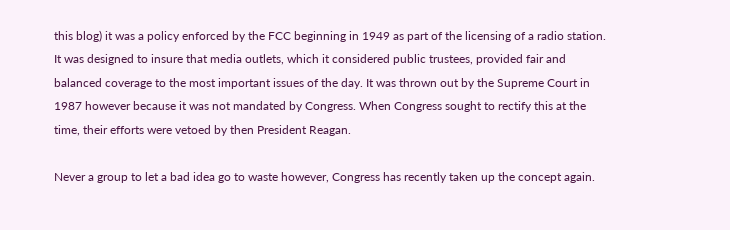this blog) it was a policy enforced by the FCC beginning in 1949 as part of the licensing of a radio station. It was designed to insure that media outlets, which it considered public trustees, provided fair and balanced coverage to the most important issues of the day. It was thrown out by the Supreme Court in 1987 however because it was not mandated by Congress. When Congress sought to rectify this at the time, their efforts were vetoed by then President Reagan.

Never a group to let a bad idea go to waste however, Congress has recently taken up the concept again.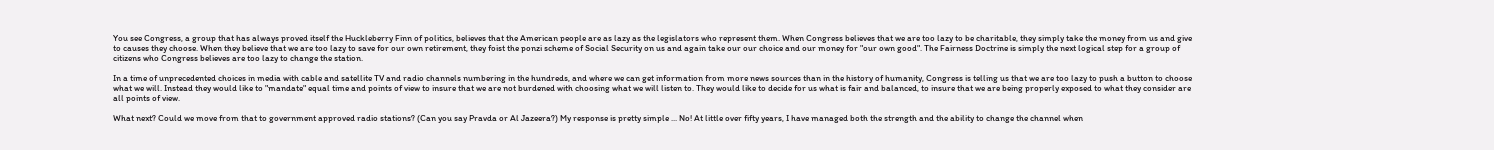You see Congress, a group that has always proved itself the Huckleberry Finn of politics, believes that the American people are as lazy as the legislators who represent them. When Congress believes that we are too lazy to be charitable, they simply take the money from us and give to causes they choose. When they believe that we are too lazy to save for our own retirement, they foist the ponzi scheme of Social Security on us and again take our our choice and our money for "our own good". The Fairness Doctrine is simply the next logical step for a group of citizens who Congress believes are too lazy to change the station.

In a time of unprecedented choices in media with cable and satellite TV and radio channels numbering in the hundreds, and where we can get information from more news sources than in the history of humanity, Congress is telling us that we are too lazy to push a button to choose what we will. Instead they would like to "mandate" equal time and points of view to insure that we are not burdened with choosing what we will listen to. They would like to decide for us what is fair and balanced, to insure that we are being properly exposed to what they consider are all points of view.

What next? Could we move from that to government approved radio stations? (Can you say Pravda or Al Jazeera?) My response is pretty simple ... No! At little over fifty years, I have managed both the strength and the ability to change the channel when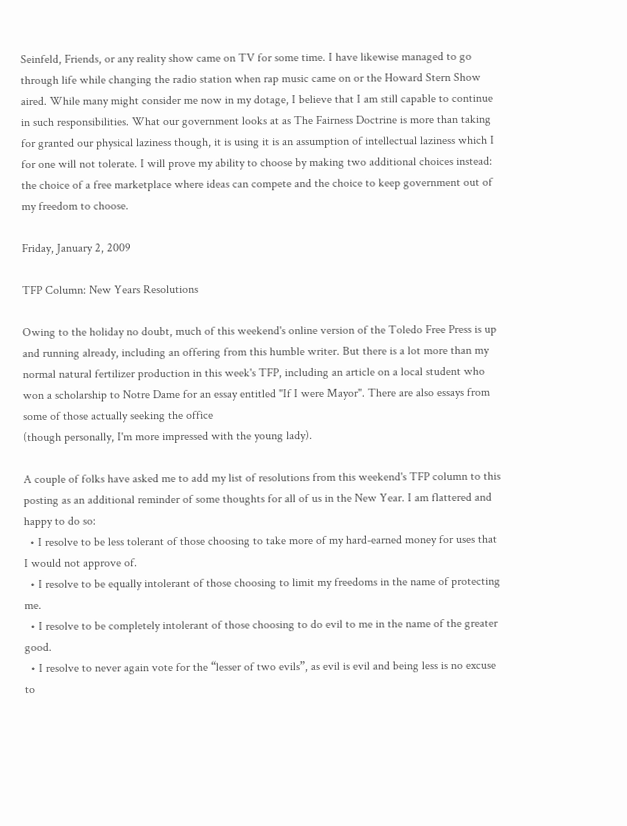Seinfeld, Friends, or any reality show came on TV for some time. I have likewise managed to go through life while changing the radio station when rap music came on or the Howard Stern Show aired. While many might consider me now in my dotage, I believe that I am still capable to continue in such responsibilities. What our government looks at as The Fairness Doctrine is more than taking for granted our physical laziness though, it is using it is an assumption of intellectual laziness which I for one will not tolerate. I will prove my ability to choose by making two additional choices instead: the choice of a free marketplace where ideas can compete and the choice to keep government out of my freedom to choose.

Friday, January 2, 2009

TFP Column: New Years Resolutions

Owing to the holiday no doubt, much of this weekend's online version of the Toledo Free Press is up and running already, including an offering from this humble writer. But there is a lot more than my normal natural fertilizer production in this week's TFP, including an article on a local student who won a scholarship to Notre Dame for an essay entitled "If I were Mayor". There are also essays from some of those actually seeking the office
(though personally, I'm more impressed with the young lady).

A couple of folks have asked me to add my list of resolutions from this weekend's TFP column to this posting as an additional reminder of some thoughts for all of us in the New Year. I am flattered and happy to do so:
  • I resolve to be less tolerant of those choosing to take more of my hard-earned money for uses that I would not approve of.
  • I resolve to be equally intolerant of those choosing to limit my freedoms in the name of protecting me.
  • I resolve to be completely intolerant of those choosing to do evil to me in the name of the greater good.
  • I resolve to never again vote for the “lesser of two evils”, as evil is evil and being less is no excuse to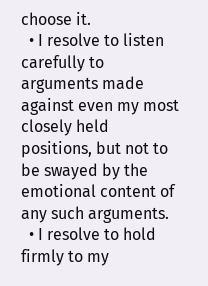choose it.
  • I resolve to listen carefully to arguments made against even my most closely held positions, but not to be swayed by the emotional content of any such arguments.
  • I resolve to hold firmly to my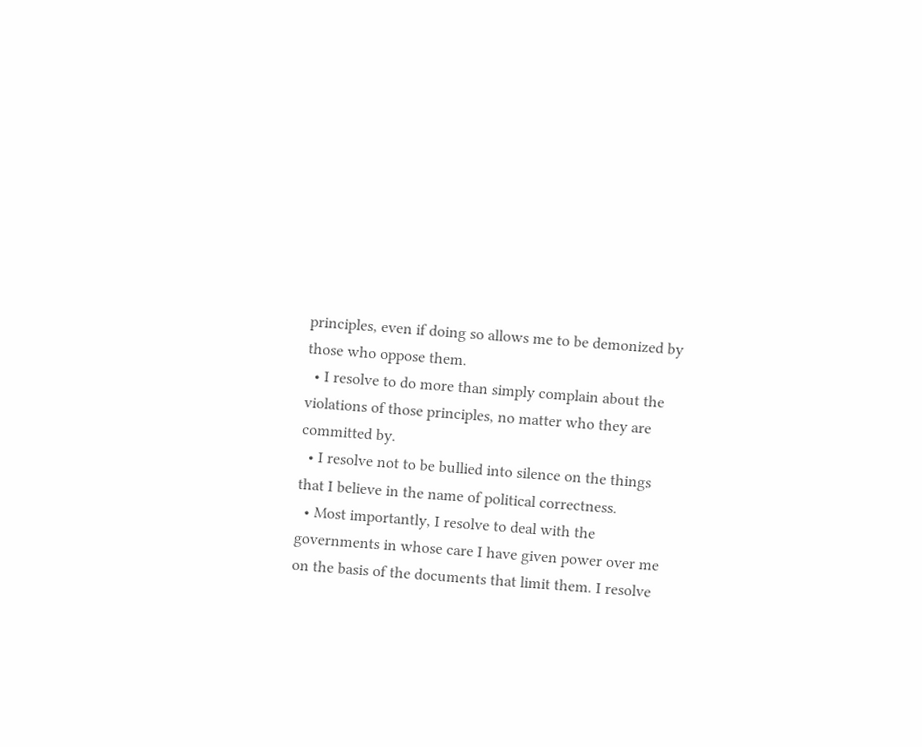principles, even if doing so allows me to be demonized by those who oppose them.
  • I resolve to do more than simply complain about the violations of those principles, no matter who they are committed by.
  • I resolve not to be bullied into silence on the things that I believe in the name of political correctness.
  • Most importantly, I resolve to deal with the governments in whose care I have given power over me on the basis of the documents that limit them. I resolve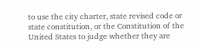to use the city charter, state revised code or state constitution, or the Constitution of the United States to judge whether they are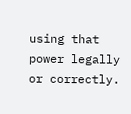using that power legally or correctly.